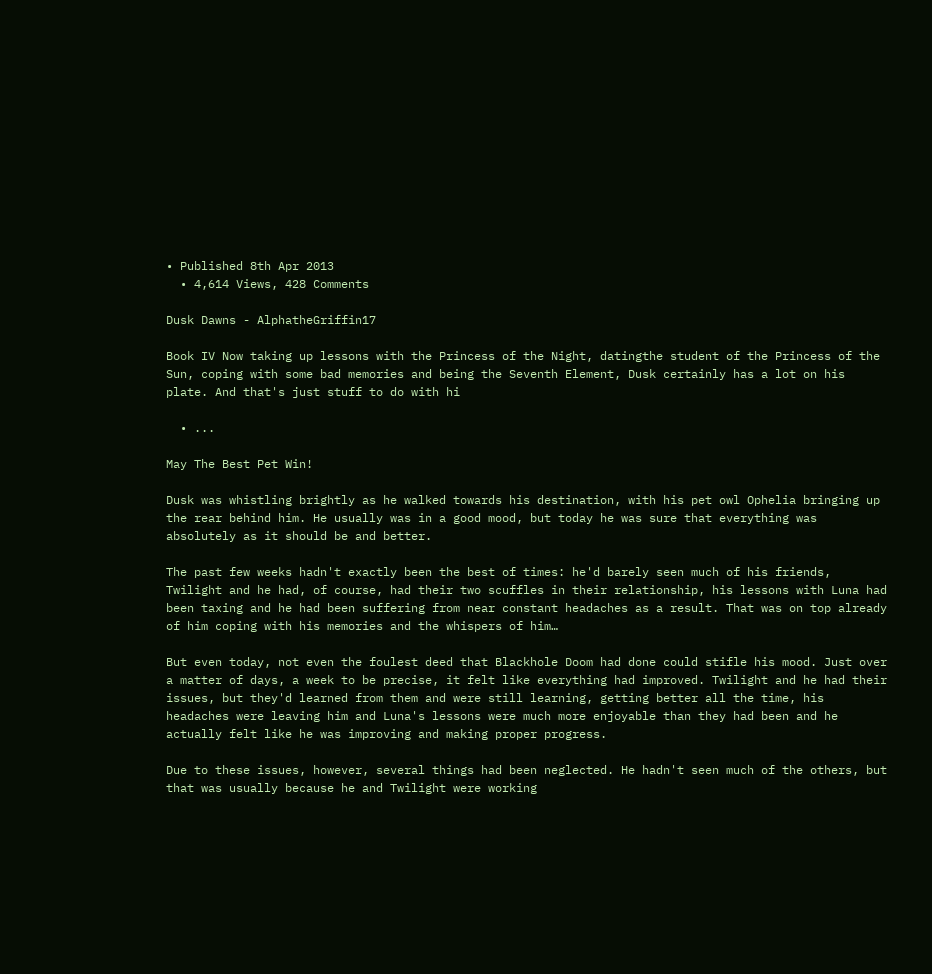• Published 8th Apr 2013
  • 4,614 Views, 428 Comments

Dusk Dawns - AlphatheGriffin17

Book IV Now taking up lessons with the Princess of the Night, datingthe student of the Princess of the Sun, coping with some bad memories and being the Seventh Element, Dusk certainly has a lot on his plate. And that's just stuff to do with hi

  • ...

May The Best Pet Win!

Dusk was whistling brightly as he walked towards his destination, with his pet owl Ophelia bringing up the rear behind him. He usually was in a good mood, but today he was sure that everything was absolutely as it should be and better.

The past few weeks hadn't exactly been the best of times: he'd barely seen much of his friends, Twilight and he had, of course, had their two scuffles in their relationship, his lessons with Luna had been taxing and he had been suffering from near constant headaches as a result. That was on top already of him coping with his memories and the whispers of him…

But even today, not even the foulest deed that Blackhole Doom had done could stifle his mood. Just over a matter of days, a week to be precise, it felt like everything had improved. Twilight and he had their issues, but they'd learned from them and were still learning, getting better all the time, his headaches were leaving him and Luna's lessons were much more enjoyable than they had been and he actually felt like he was improving and making proper progress.

Due to these issues, however, several things had been neglected. He hadn't seen much of the others, but that was usually because he and Twilight were working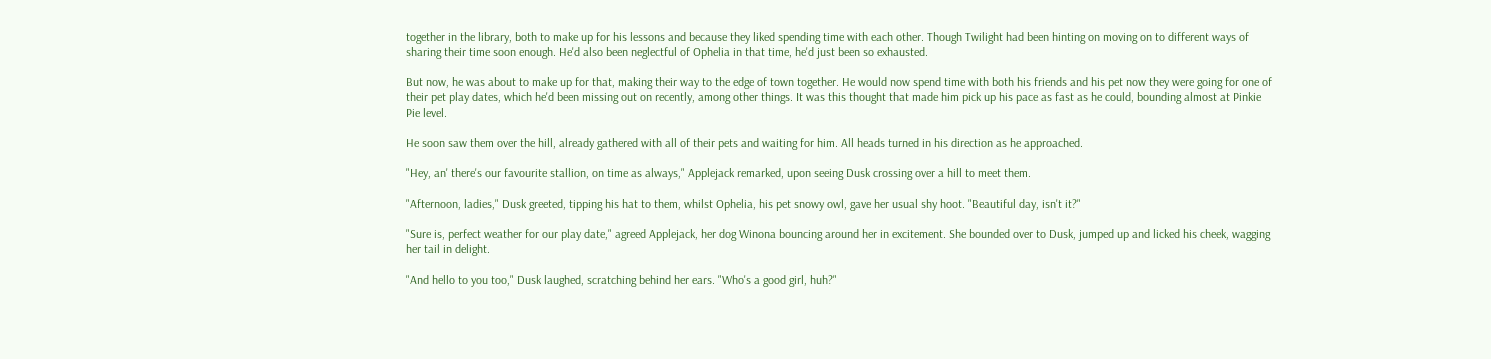together in the library, both to make up for his lessons and because they liked spending time with each other. Though Twilight had been hinting on moving on to different ways of sharing their time soon enough. He'd also been neglectful of Ophelia in that time, he'd just been so exhausted.

But now, he was about to make up for that, making their way to the edge of town together. He would now spend time with both his friends and his pet now they were going for one of their pet play dates, which he'd been missing out on recently, among other things. It was this thought that made him pick up his pace as fast as he could, bounding almost at Pinkie Pie level.

He soon saw them over the hill, already gathered with all of their pets and waiting for him. All heads turned in his direction as he approached.

"Hey, an' there's our favourite stallion, on time as always," Applejack remarked, upon seeing Dusk crossing over a hill to meet them.

"Afternoon, ladies," Dusk greeted, tipping his hat to them, whilst Ophelia, his pet snowy owl, gave her usual shy hoot. "Beautiful day, isn't it?"

"Sure is, perfect weather for our play date," agreed Applejack, her dog Winona bouncing around her in excitement. She bounded over to Dusk, jumped up and licked his cheek, wagging her tail in delight.

"And hello to you too," Dusk laughed, scratching behind her ears. "Who's a good girl, huh?"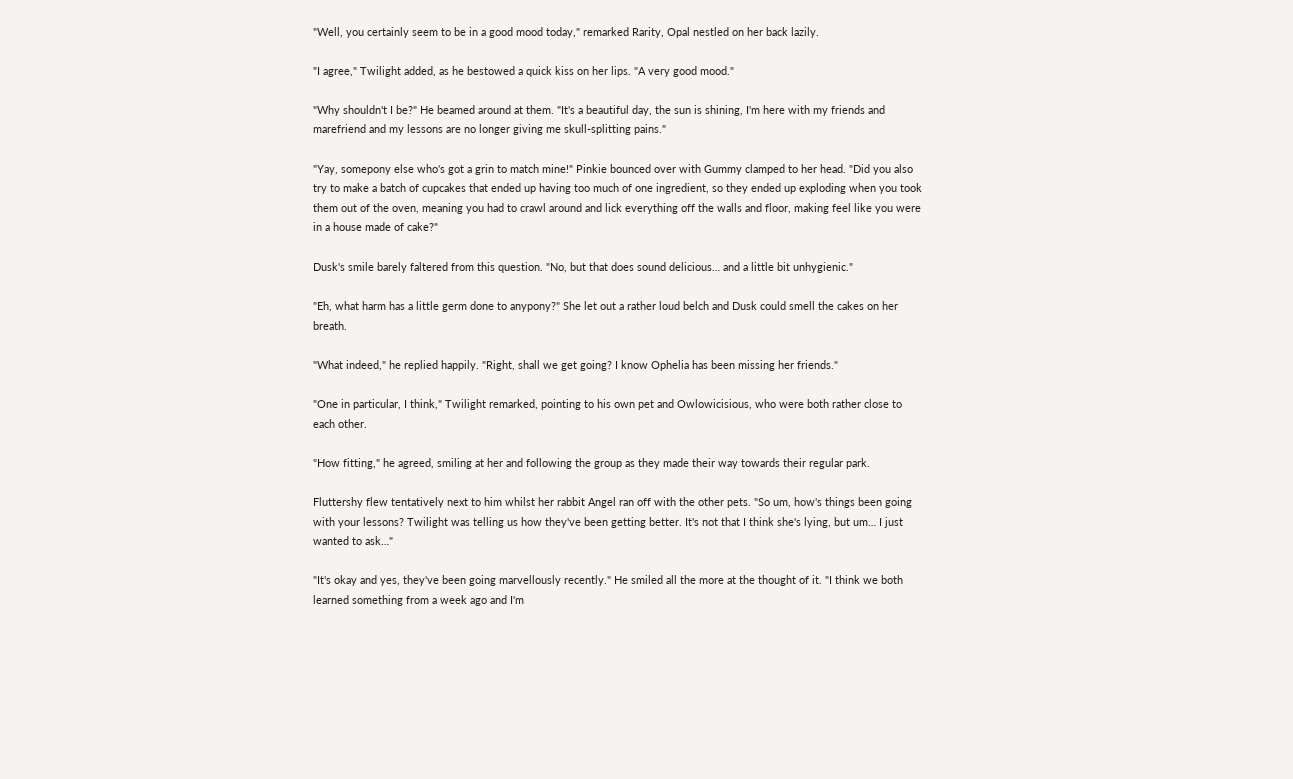"Well, you certainly seem to be in a good mood today," remarked Rarity, Opal nestled on her back lazily.

"I agree," Twilight added, as he bestowed a quick kiss on her lips. "A very good mood."

"Why shouldn't I be?" He beamed around at them. "It's a beautiful day, the sun is shining, I'm here with my friends and marefriend and my lessons are no longer giving me skull-splitting pains."

"Yay, somepony else who's got a grin to match mine!" Pinkie bounced over with Gummy clamped to her head. "Did you also try to make a batch of cupcakes that ended up having too much of one ingredient, so they ended up exploding when you took them out of the oven, meaning you had to crawl around and lick everything off the walls and floor, making feel like you were in a house made of cake?"

Dusk's smile barely faltered from this question. "No, but that does sound delicious… and a little bit unhygienic."

"Eh, what harm has a little germ done to anypony?" She let out a rather loud belch and Dusk could smell the cakes on her breath.

"What indeed," he replied happily. "Right, shall we get going? I know Ophelia has been missing her friends."

"One in particular, I think," Twilight remarked, pointing to his own pet and Owlowicisious, who were both rather close to each other.

"How fitting," he agreed, smiling at her and following the group as they made their way towards their regular park.

Fluttershy flew tentatively next to him whilst her rabbit Angel ran off with the other pets. "So um, how's things been going with your lessons? Twilight was telling us how they've been getting better. It's not that I think she's lying, but um… I just wanted to ask…"

"It's okay and yes, they've been going marvellously recently." He smiled all the more at the thought of it. "I think we both learned something from a week ago and I'm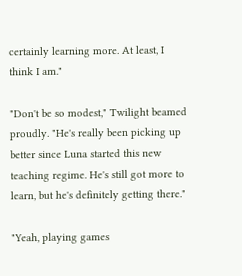certainly learning more. At least, I think I am."

"Don't be so modest," Twilight beamed proudly. "He's really been picking up better since Luna started this new teaching regime. He's still got more to learn, but he's definitely getting there."

"Yeah, playing games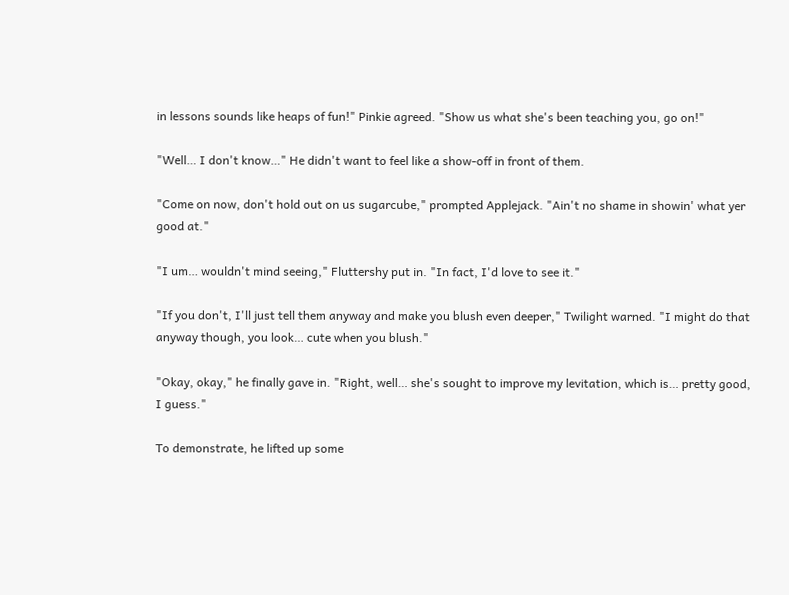in lessons sounds like heaps of fun!" Pinkie agreed. "Show us what she's been teaching you, go on!"

"Well… I don't know…" He didn't want to feel like a show-off in front of them.

"Come on now, don't hold out on us sugarcube," prompted Applejack. "Ain't no shame in showin' what yer good at."

"I um… wouldn't mind seeing," Fluttershy put in. "In fact, I'd love to see it."

"If you don't, I'll just tell them anyway and make you blush even deeper," Twilight warned. "I might do that anyway though, you look… cute when you blush."

"Okay, okay," he finally gave in. "Right, well… she's sought to improve my levitation, which is… pretty good, I guess."

To demonstrate, he lifted up some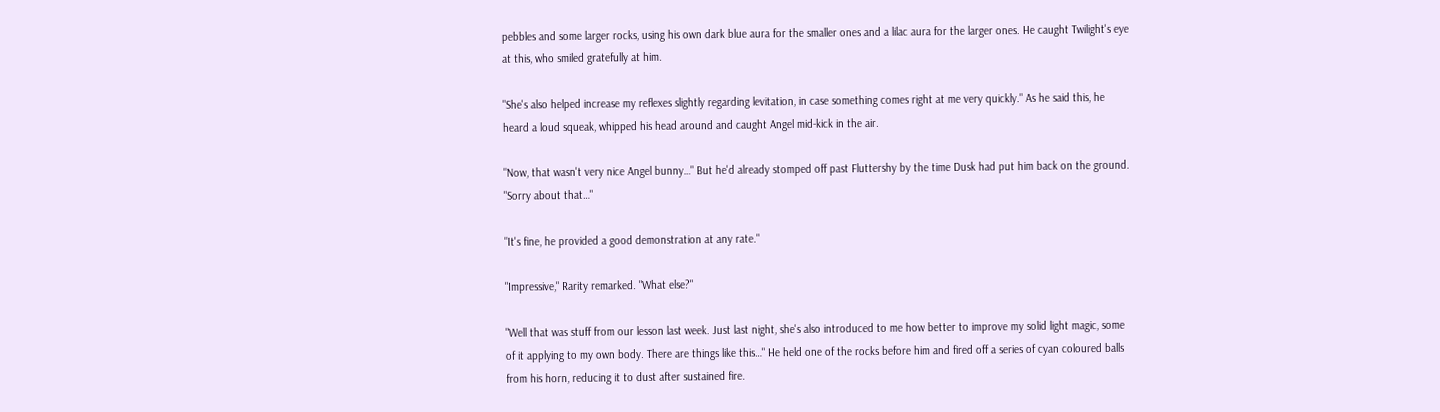pebbles and some larger rocks, using his own dark blue aura for the smaller ones and a lilac aura for the larger ones. He caught Twilight's eye at this, who smiled gratefully at him.

"She's also helped increase my reflexes slightly regarding levitation, in case something comes right at me very quickly." As he said this, he heard a loud squeak, whipped his head around and caught Angel mid-kick in the air.

"Now, that wasn't very nice Angel bunny…" But he'd already stomped off past Fluttershy by the time Dusk had put him back on the ground. "Sorry about that…"

"It's fine, he provided a good demonstration at any rate."

"Impressive," Rarity remarked. "What else?"

"Well that was stuff from our lesson last week. Just last night, she's also introduced to me how better to improve my solid light magic, some of it applying to my own body. There are things like this…" He held one of the rocks before him and fired off a series of cyan coloured balls from his horn, reducing it to dust after sustained fire.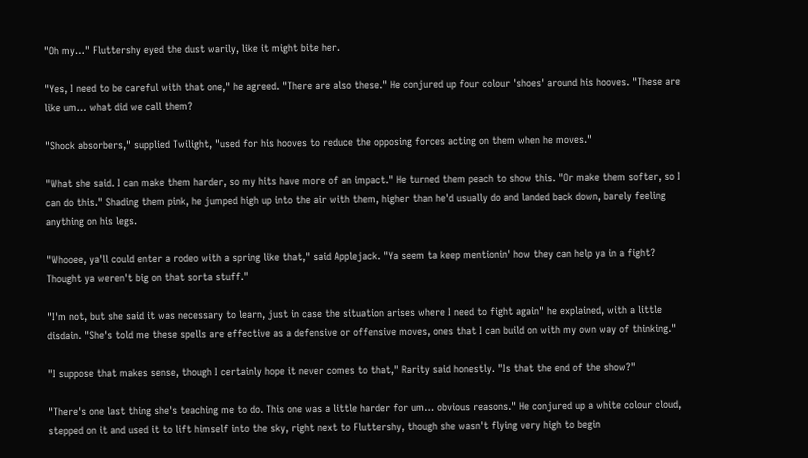"Oh my…" Fluttershy eyed the dust warily, like it might bite her.

"Yes, I need to be careful with that one," he agreed. "There are also these." He conjured up four colour 'shoes' around his hooves. "These are like um… what did we call them?

"Shock absorbers," supplied Twilight, "used for his hooves to reduce the opposing forces acting on them when he moves."

"What she said. I can make them harder, so my hits have more of an impact." He turned them peach to show this. "Or make them softer, so I can do this." Shading them pink, he jumped high up into the air with them, higher than he'd usually do and landed back down, barely feeling anything on his legs.

"Whooee, ya'll could enter a rodeo with a spring like that," said Applejack. "Ya seem ta keep mentionin' how they can help ya in a fight? Thought ya weren't big on that sorta stuff."

"I'm not, but she said it was necessary to learn, just in case the situation arises where I need to fight again" he explained, with a little disdain. "She's told me these spells are effective as a defensive or offensive moves, ones that I can build on with my own way of thinking."

"I suppose that makes sense, though I certainly hope it never comes to that," Rarity said honestly. "Is that the end of the show?"

"There's one last thing she's teaching me to do. This one was a little harder for um… obvious reasons." He conjured up a white colour cloud, stepped on it and used it to lift himself into the sky, right next to Fluttershy, though she wasn't flying very high to begin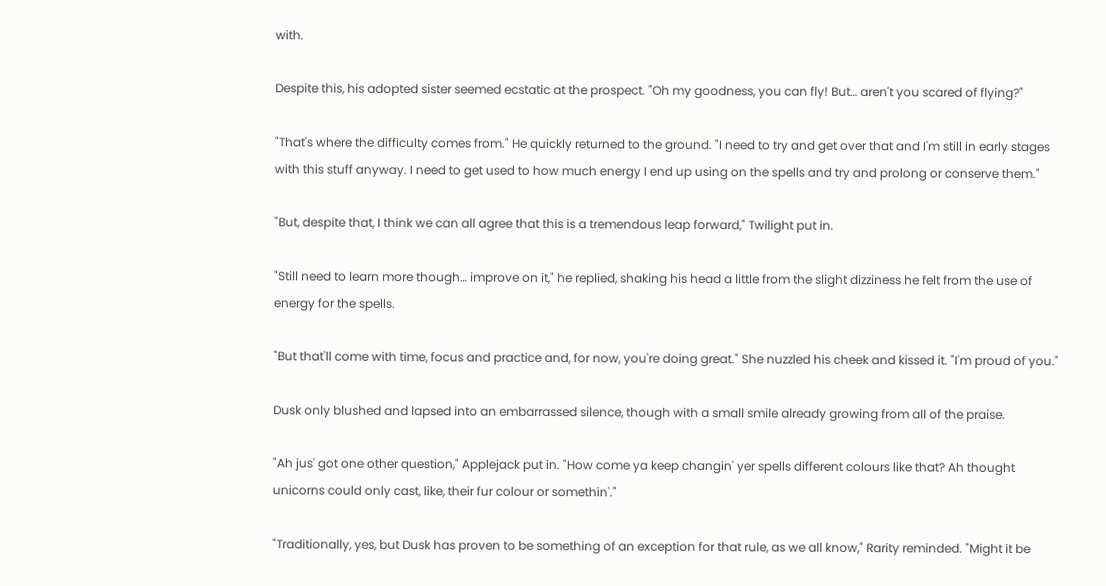with.

Despite this, his adopted sister seemed ecstatic at the prospect. "Oh my goodness, you can fly! But… aren't you scared of flying?"

"That's where the difficulty comes from." He quickly returned to the ground. "I need to try and get over that and I'm still in early stages with this stuff anyway. I need to get used to how much energy I end up using on the spells and try and prolong or conserve them."

"But, despite that, I think we can all agree that this is a tremendous leap forward," Twilight put in.

"Still need to learn more though… improve on it," he replied, shaking his head a little from the slight dizziness he felt from the use of energy for the spells.

"But that'll come with time, focus and practice and, for now, you're doing great." She nuzzled his cheek and kissed it. "I'm proud of you."

Dusk only blushed and lapsed into an embarrassed silence, though with a small smile already growing from all of the praise.

"Ah jus' got one other question," Applejack put in. "How come ya keep changin' yer spells different colours like that? Ah thought unicorns could only cast, like, their fur colour or somethin'."

"Traditionally, yes, but Dusk has proven to be something of an exception for that rule, as we all know," Rarity reminded. "Might it be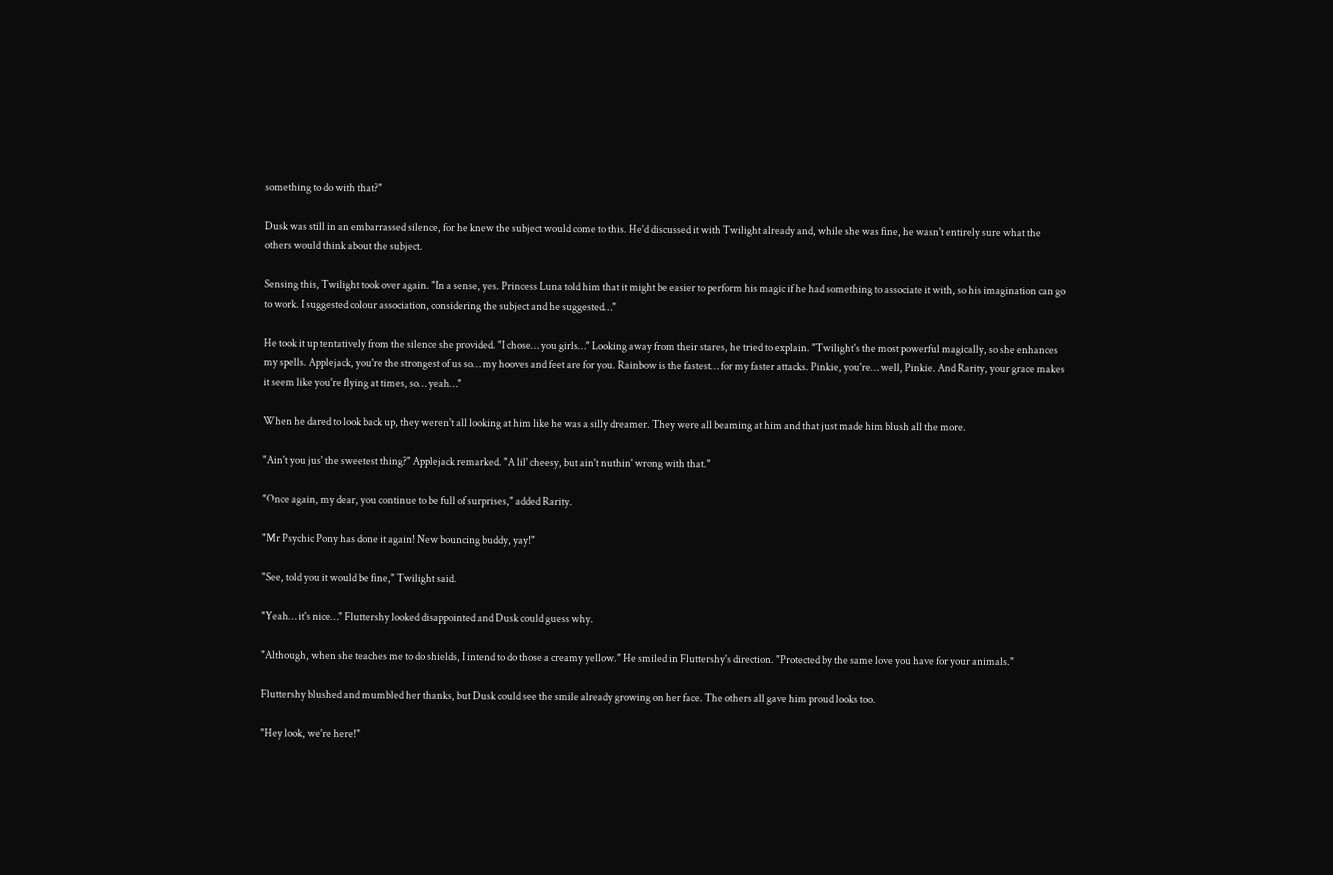something to do with that?"

Dusk was still in an embarrassed silence, for he knew the subject would come to this. He'd discussed it with Twilight already and, while she was fine, he wasn't entirely sure what the others would think about the subject.

Sensing this, Twilight took over again. "In a sense, yes. Princess Luna told him that it might be easier to perform his magic if he had something to associate it with, so his imagination can go to work. I suggested colour association, considering the subject and he suggested…"

He took it up tentatively from the silence she provided. "I chose… you girls…" Looking away from their stares, he tried to explain. "Twilight's the most powerful magically, so she enhances my spells. Applejack, you're the strongest of us so… my hooves and feet are for you. Rainbow is the fastest… for my faster attacks. Pinkie, you're… well, Pinkie. And Rarity, your grace makes it seem like you're flying at times, so… yeah…"

When he dared to look back up, they weren't all looking at him like he was a silly dreamer. They were all beaming at him and that just made him blush all the more.

"Ain't you jus' the sweetest thing?" Applejack remarked. "A lil' cheesy, but ain't nuthin' wrong with that."

"Once again, my dear, you continue to be full of surprises," added Rarity.

"Mr Psychic Pony has done it again! New bouncing buddy, yay!"

"See, told you it would be fine," Twilight said.

"Yeah… it's nice…" Fluttershy looked disappointed and Dusk could guess why.

"Although, when she teaches me to do shields, I intend to do those a creamy yellow." He smiled in Fluttershy's direction. "Protected by the same love you have for your animals."

Fluttershy blushed and mumbled her thanks, but Dusk could see the smile already growing on her face. The others all gave him proud looks too.

"Hey look, we're here!"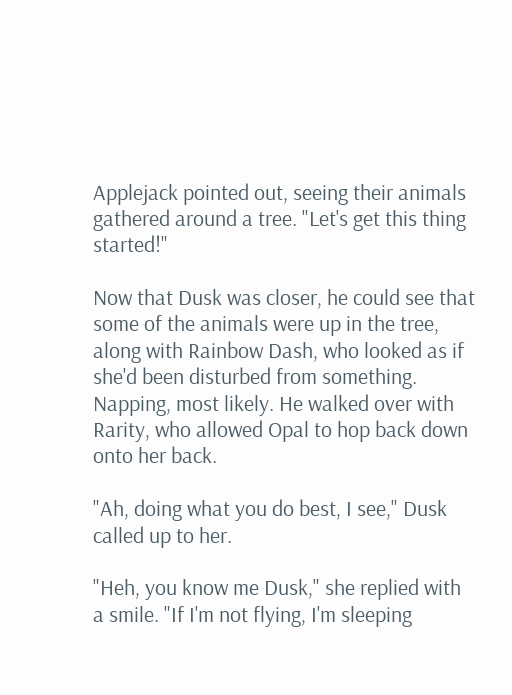Applejack pointed out, seeing their animals gathered around a tree. "Let's get this thing started!"

Now that Dusk was closer, he could see that some of the animals were up in the tree, along with Rainbow Dash, who looked as if she'd been disturbed from something. Napping, most likely. He walked over with Rarity, who allowed Opal to hop back down onto her back.

"Ah, doing what you do best, I see," Dusk called up to her.

"Heh, you know me Dusk," she replied with a smile. "If I'm not flying, I'm sleeping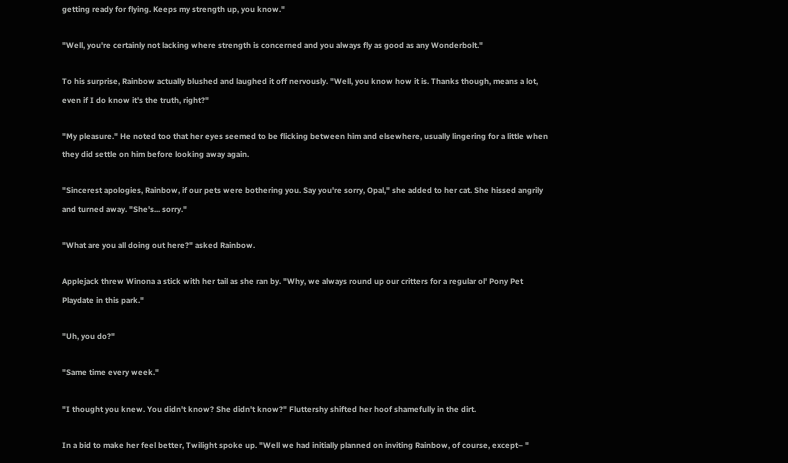getting ready for flying. Keeps my strength up, you know."

"Well, you're certainly not lacking where strength is concerned and you always fly as good as any Wonderbolt."

To his surprise, Rainbow actually blushed and laughed it off nervously. "Well, you know how it is. Thanks though, means a lot, even if I do know it's the truth, right?"

"My pleasure." He noted too that her eyes seemed to be flicking between him and elsewhere, usually lingering for a little when they did settle on him before looking away again.

"Sincerest apologies, Rainbow, if our pets were bothering you. Say you're sorry, Opal," she added to her cat. She hissed angrily and turned away. "She's... sorry."

"What are you all doing out here?" asked Rainbow.

Applejack threw Winona a stick with her tail as she ran by. "Why, we always round up our critters for a regular ol' Pony Pet Playdate in this park."

"Uh, you do?"

"Same time every week."

"I thought you knew. You didn't know? She didn't know?" Fluttershy shifted her hoof shamefully in the dirt.

In a bid to make her feel better, Twilight spoke up. "Well we had initially planned on inviting Rainbow, of course, except– "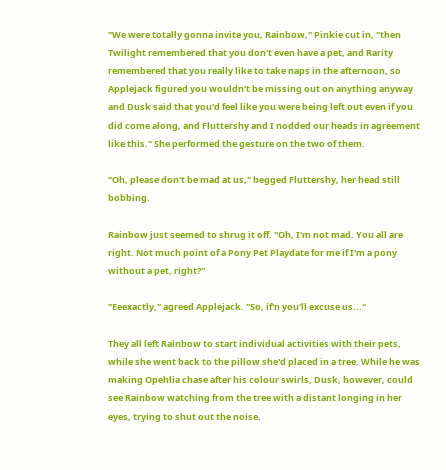"We were totally gonna invite you, Rainbow," Pinkie cut in, "then Twilight remembered that you don't even have a pet, and Rarity remembered that you really like to take naps in the afternoon, so Applejack figured you wouldn't be missing out on anything anyway and Dusk said that you'd feel like you were being left out even if you did come along, and Fluttershy and I nodded our heads in agreement like this." She performed the gesture on the two of them.

"Oh, please don't be mad at us," begged Fluttershy, her head still bobbing.

Rainbow just seemed to shrug it off. "Oh, I'm not mad. You all are right. Not much point of a Pony Pet Playdate for me if I'm a pony without a pet, right?"

"Eeexactly," agreed Applejack. "So, if'n you'll excuse us..."

They all left Rainbow to start individual activities with their pets, while she went back to the pillow she'd placed in a tree. While he was making Opehlia chase after his colour swirls, Dusk, however, could see Rainbow watching from the tree with a distant longing in her eyes, trying to shut out the noise.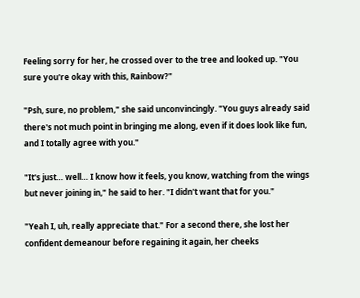Feeling sorry for her, he crossed over to the tree and looked up. "You sure you're okay with this, Rainbow?"

"Psh, sure, no problem," she said unconvincingly. "You guys already said there's not much point in bringing me along, even if it does look like fun, and I totally agree with you."

"It's just… well… I know how it feels, you know, watching from the wings but never joining in," he said to her. "I didn't want that for you."

"Yeah I, uh, really appreciate that." For a second there, she lost her confident demeanour before regaining it again, her cheeks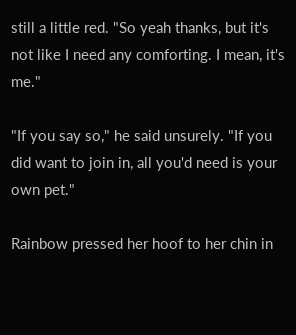still a little red. "So yeah thanks, but it's not like I need any comforting. I mean, it's me."

"If you say so," he said unsurely. "If you did want to join in, all you'd need is your own pet."

Rainbow pressed her hoof to her chin in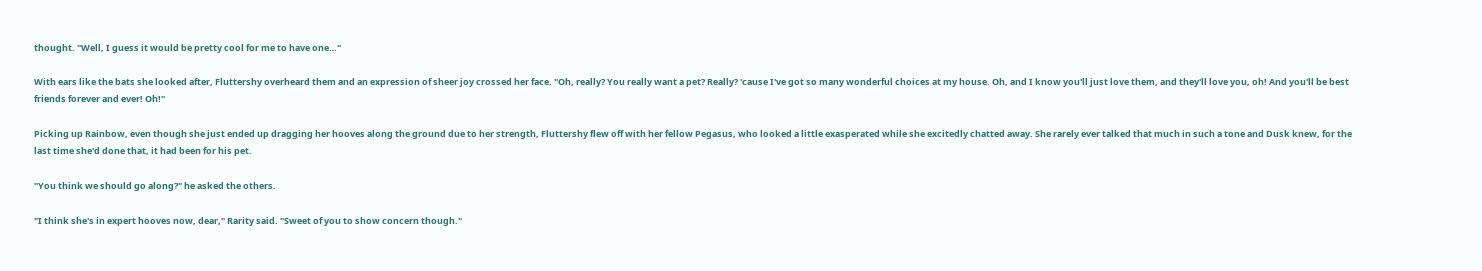thought. "Well, I guess it would be pretty cool for me to have one…"

With ears like the bats she looked after, Fluttershy overheard them and an expression of sheer joy crossed her face. "Oh, really? You really want a pet? Really? 'cause I've got so many wonderful choices at my house. Oh, and I know you'll just love them, and they'll love you, oh! And you'll be best friends forever and ever! Oh!"

Picking up Rainbow, even though she just ended up dragging her hooves along the ground due to her strength, Fluttershy flew off with her fellow Pegasus, who looked a little exasperated while she excitedly chatted away. She rarely ever talked that much in such a tone and Dusk knew, for the last time she'd done that, it had been for his pet.

"You think we should go along?" he asked the others.

"I think she's in expert hooves now, dear," Rarity said. "Sweet of you to show concern though."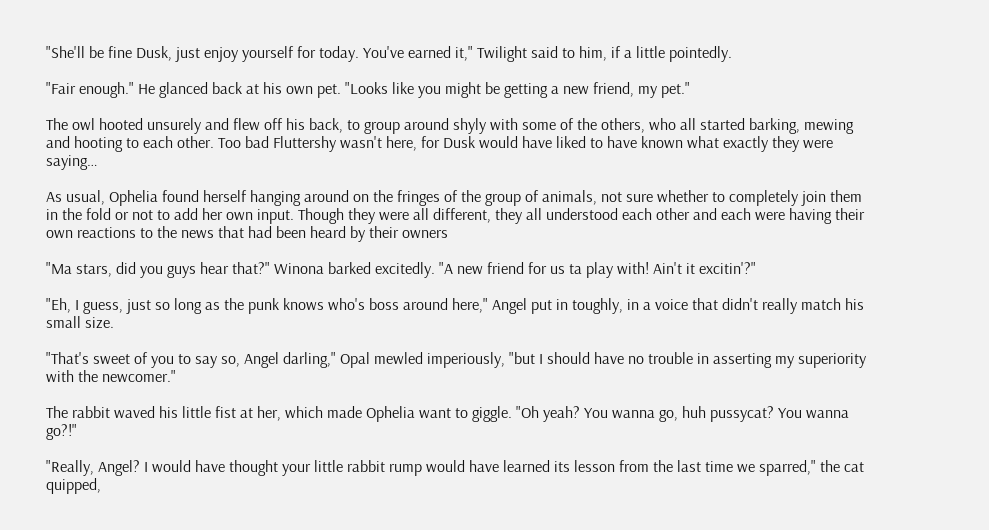"She'll be fine Dusk, just enjoy yourself for today. You've earned it," Twilight said to him, if a little pointedly.

"Fair enough." He glanced back at his own pet. "Looks like you might be getting a new friend, my pet."

The owl hooted unsurely and flew off his back, to group around shyly with some of the others, who all started barking, mewing and hooting to each other. Too bad Fluttershy wasn't here, for Dusk would have liked to have known what exactly they were saying…

As usual, Ophelia found herself hanging around on the fringes of the group of animals, not sure whether to completely join them in the fold or not to add her own input. Though they were all different, they all understood each other and each were having their own reactions to the news that had been heard by their owners

"Ma stars, did you guys hear that?" Winona barked excitedly. "A new friend for us ta play with! Ain't it excitin'?"

"Eh, I guess, just so long as the punk knows who's boss around here," Angel put in toughly, in a voice that didn't really match his small size.

"That's sweet of you to say so, Angel darling," Opal mewled imperiously, "but I should have no trouble in asserting my superiority with the newcomer."

The rabbit waved his little fist at her, which made Ophelia want to giggle. "Oh yeah? You wanna go, huh pussycat? You wanna go?!"

"Really, Angel? I would have thought your little rabbit rump would have learned its lesson from the last time we sparred," the cat quipped,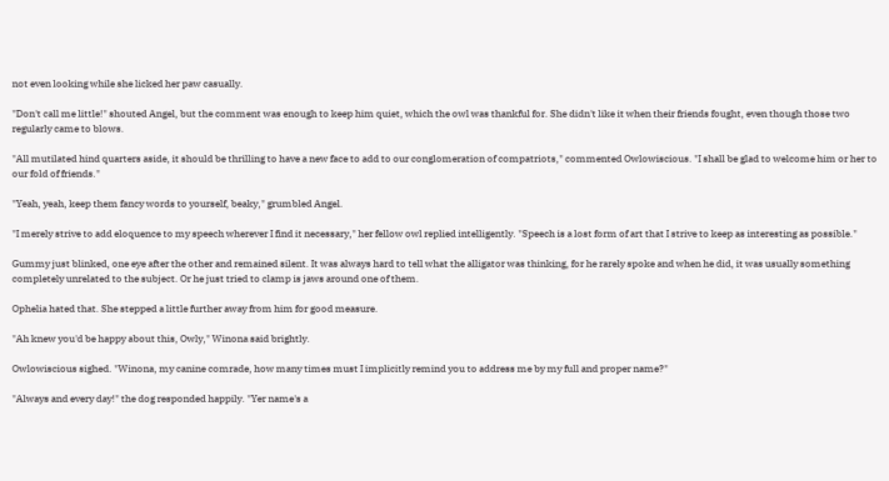not even looking while she licked her paw casually.

"Don't call me little!" shouted Angel, but the comment was enough to keep him quiet, which the owl was thankful for. She didn't like it when their friends fought, even though those two regularly came to blows.

"All mutilated hind quarters aside, it should be thrilling to have a new face to add to our conglomeration of compatriots," commented Owlowiscious. "I shall be glad to welcome him or her to our fold of friends."

"Yeah, yeah, keep them fancy words to yourself, beaky," grumbled Angel.

"I merely strive to add eloquence to my speech wherever I find it necessary," her fellow owl replied intelligently. "Speech is a lost form of art that I strive to keep as interesting as possible."

Gummy just blinked, one eye after the other and remained silent. It was always hard to tell what the alligator was thinking, for he rarely spoke and when he did, it was usually something completely unrelated to the subject. Or he just tried to clamp is jaws around one of them.

Ophelia hated that. She stepped a little further away from him for good measure.

"Ah knew you'd be happy about this, Owly," Winona said brightly.

Owlowiscious sighed. "Winona, my canine comrade, how many times must I implicitly remind you to address me by my full and proper name?"

"Always and every day!" the dog responded happily. "Yer name's a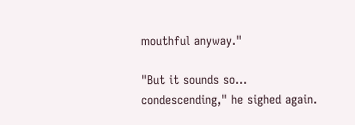mouthful anyway."

"But it sounds so… condescending," he sighed again.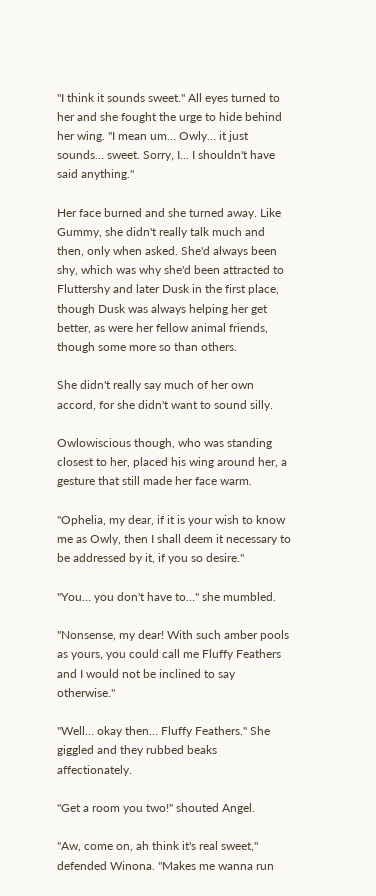"I think it sounds sweet." All eyes turned to her and she fought the urge to hide behind her wing. "I mean um… Owly… it just sounds… sweet. Sorry, I... I shouldn't have said anything."

Her face burned and she turned away. Like Gummy, she didn't really talk much and then, only when asked. She'd always been shy, which was why she'd been attracted to Fluttershy and later Dusk in the first place, though Dusk was always helping her get better, as were her fellow animal friends, though some more so than others.

She didn't really say much of her own accord, for she didn't want to sound silly.

Owlowiscious though, who was standing closest to her, placed his wing around her, a gesture that still made her face warm.

"Ophelia, my dear, if it is your wish to know me as Owly, then I shall deem it necessary to be addressed by it, if you so desire."

"You… you don't have to…" she mumbled.

"Nonsense, my dear! With such amber pools as yours, you could call me Fluffy Feathers and I would not be inclined to say otherwise."

"Well… okay then… Fluffy Feathers." She giggled and they rubbed beaks affectionately.

"Get a room you two!" shouted Angel.

"Aw, come on, ah think it's real sweet," defended Winona. "Makes me wanna run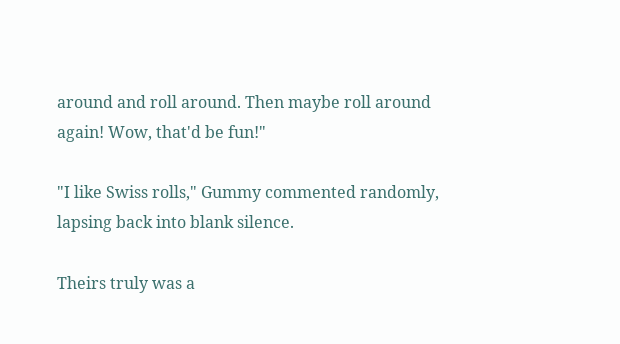around and roll around. Then maybe roll around again! Wow, that'd be fun!"

"I like Swiss rolls," Gummy commented randomly, lapsing back into blank silence.

Theirs truly was a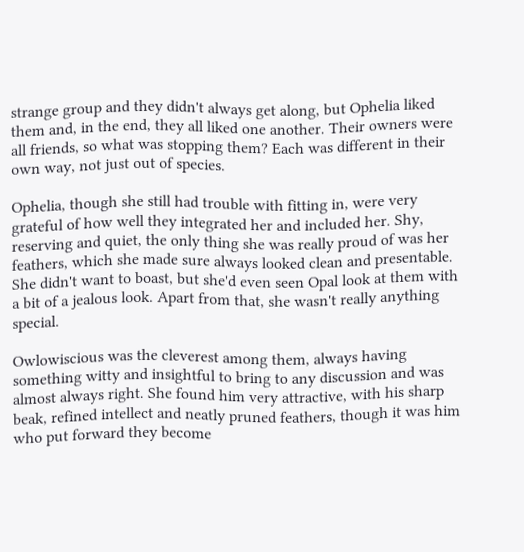strange group and they didn't always get along, but Ophelia liked them and, in the end, they all liked one another. Their owners were all friends, so what was stopping them? Each was different in their own way, not just out of species.

Ophelia, though she still had trouble with fitting in, were very grateful of how well they integrated her and included her. Shy, reserving and quiet, the only thing she was really proud of was her feathers, which she made sure always looked clean and presentable. She didn't want to boast, but she'd even seen Opal look at them with a bit of a jealous look. Apart from that, she wasn't really anything special.

Owlowiscious was the cleverest among them, always having something witty and insightful to bring to any discussion and was almost always right. She found him very attractive, with his sharp beak, refined intellect and neatly pruned feathers, though it was him who put forward they become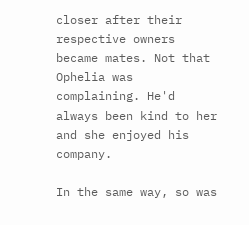closer after their respective owners became mates. Not that Ophelia was complaining. He'd always been kind to her and she enjoyed his company.

In the same way, so was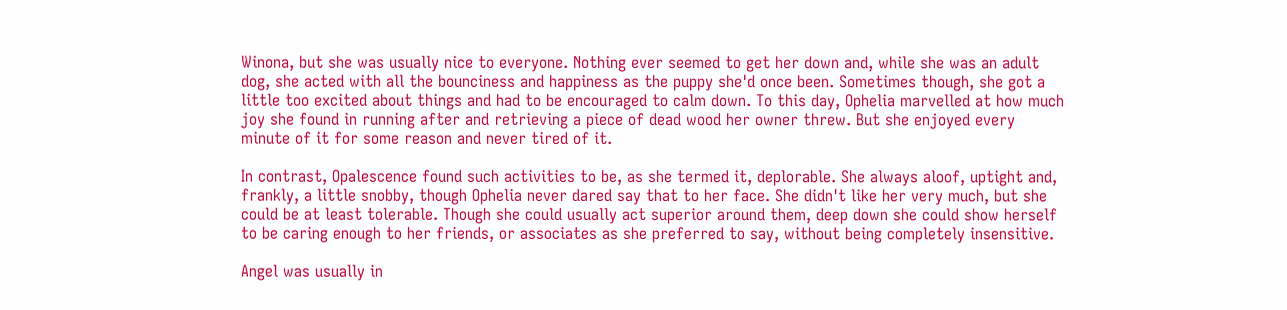Winona, but she was usually nice to everyone. Nothing ever seemed to get her down and, while she was an adult dog, she acted with all the bounciness and happiness as the puppy she'd once been. Sometimes though, she got a little too excited about things and had to be encouraged to calm down. To this day, Ophelia marvelled at how much joy she found in running after and retrieving a piece of dead wood her owner threw. But she enjoyed every minute of it for some reason and never tired of it.

In contrast, Opalescence found such activities to be, as she termed it, deplorable. She always aloof, uptight and, frankly, a little snobby, though Ophelia never dared say that to her face. She didn't like her very much, but she could be at least tolerable. Though she could usually act superior around them, deep down she could show herself to be caring enough to her friends, or associates as she preferred to say, without being completely insensitive.

Angel was usually in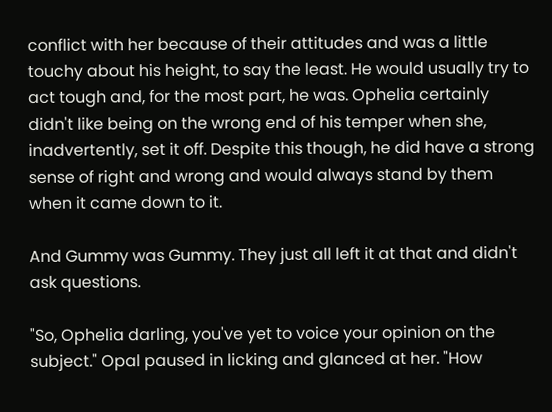conflict with her because of their attitudes and was a little touchy about his height, to say the least. He would usually try to act tough and, for the most part, he was. Ophelia certainly didn't like being on the wrong end of his temper when she, inadvertently, set it off. Despite this though, he did have a strong sense of right and wrong and would always stand by them when it came down to it.

And Gummy was Gummy. They just all left it at that and didn't ask questions.

"So, Ophelia darling, you've yet to voice your opinion on the subject." Opal paused in licking and glanced at her. "How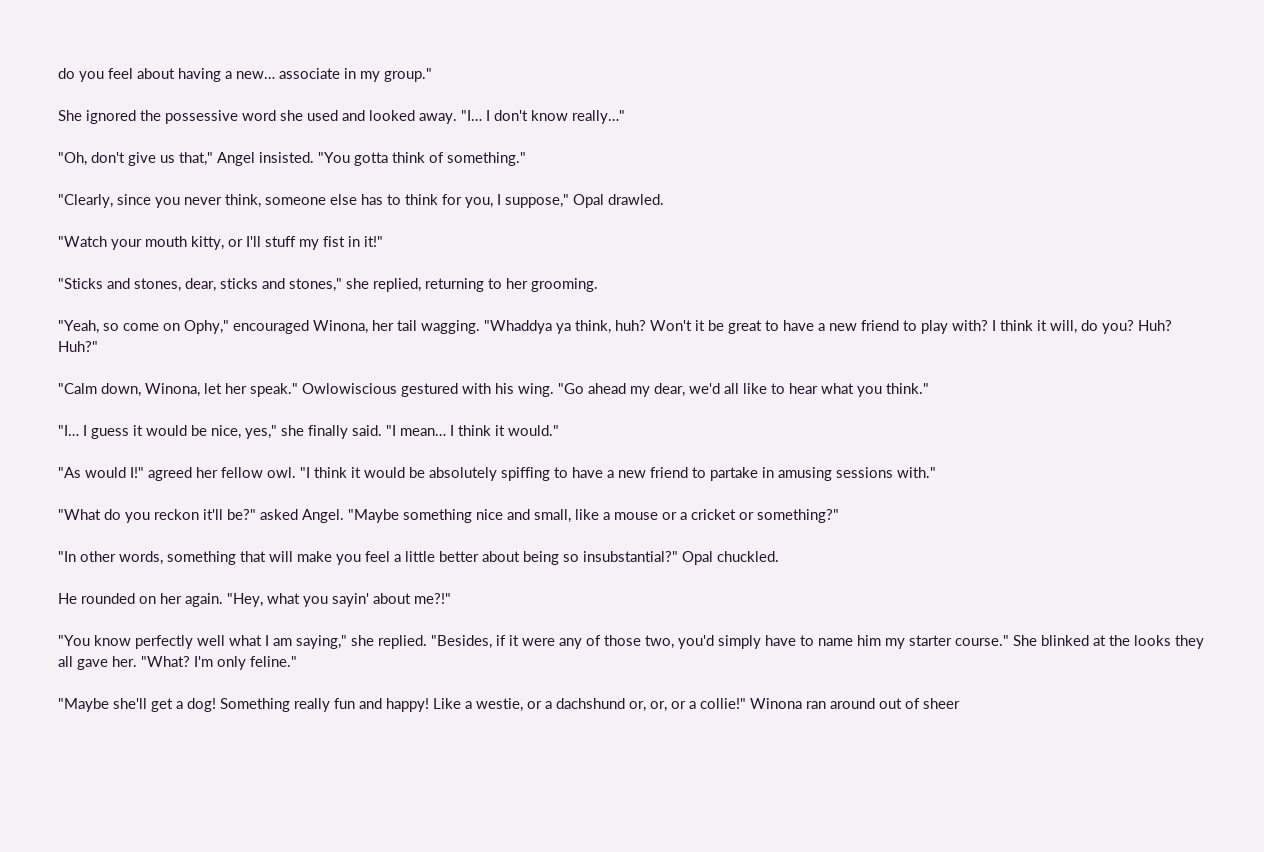do you feel about having a new… associate in my group."

She ignored the possessive word she used and looked away. "I… I don't know really…"

"Oh, don't give us that," Angel insisted. "You gotta think of something."

"Clearly, since you never think, someone else has to think for you, I suppose," Opal drawled.

"Watch your mouth kitty, or I'll stuff my fist in it!"

"Sticks and stones, dear, sticks and stones," she replied, returning to her grooming.

"Yeah, so come on Ophy," encouraged Winona, her tail wagging. "Whaddya ya think, huh? Won't it be great to have a new friend to play with? I think it will, do you? Huh? Huh?"

"Calm down, Winona, let her speak." Owlowiscious gestured with his wing. "Go ahead my dear, we'd all like to hear what you think."

"I… I guess it would be nice, yes," she finally said. "I mean… I think it would."

"As would I!" agreed her fellow owl. "I think it would be absolutely spiffing to have a new friend to partake in amusing sessions with."

"What do you reckon it'll be?" asked Angel. "Maybe something nice and small, like a mouse or a cricket or something?"

"In other words, something that will make you feel a little better about being so insubstantial?" Opal chuckled.

He rounded on her again. "Hey, what you sayin' about me?!"

"You know perfectly well what I am saying," she replied. "Besides, if it were any of those two, you'd simply have to name him my starter course." She blinked at the looks they all gave her. "What? I'm only feline."

"Maybe she'll get a dog! Something really fun and happy! Like a westie, or a dachshund or, or, or a collie!" Winona ran around out of sheer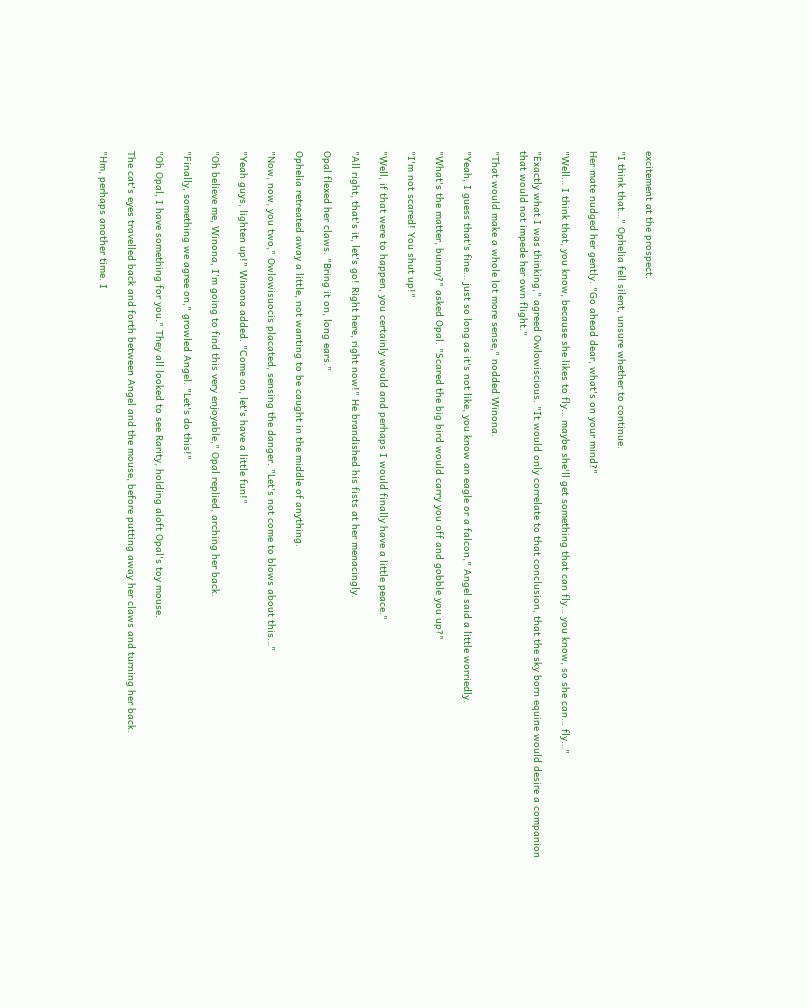excitement at the prospect.

"I think that…" Ophelia fell silent, unsure whether to continue.

Her mate nudged her gently. "Go ahead dear, what's on your mind?"

"Well… I think that, you know, because she likes to fly… maybe she'll get something that can fly… you know, so she can… fly…"

"Exactly what I was thinking," agreed Owlowiscious. "It would only correlate to that conclusion, that the sky born equine would desire a companion that would not impede her own flight."

"That would make a whole lot more sense," nodded Winona.

"Yeah, I guess that's fine… just so long as it's not like, you know an eagle or a falcon," Angel said a little worriedly.

"What's the matter, bunny?" asked Opal. "Scared the big bird would carry you off and gobble you up?"

"I'm not scared! You shut up!"

"Well, if that were to happen, you certainly would and perhaps I would finally have a little peace."

"All right, that's it, let's go! Right here, right now!" He brandished his fists at her menacingly.

Opal flexed her claws. "Bring it on, long ears."

Ophelia retreated away a little, not wanting to be caught in the middle of anything.

"Now, now, you two," Owlowisuocis placated, sensing the danger. "Let's not come to blows about this…"

"Yeah guys, lighten up!" Winona added. "Come on, let's have a little fun!"

"Oh believe me, Winona, I'm going to find this very enjoyable," Opal replied, arching her back.

"Finally, something we agree on," growled Angel. "Let's do this!"

"Oh Opal, I have something for you." They all looked to see Rarity, holding aloft Opal's toy mouse.

The cat's eyes travelled back and forth between Angel and the mouse, before putting away her claws and turning her back.

"Hm, perhaps another time. I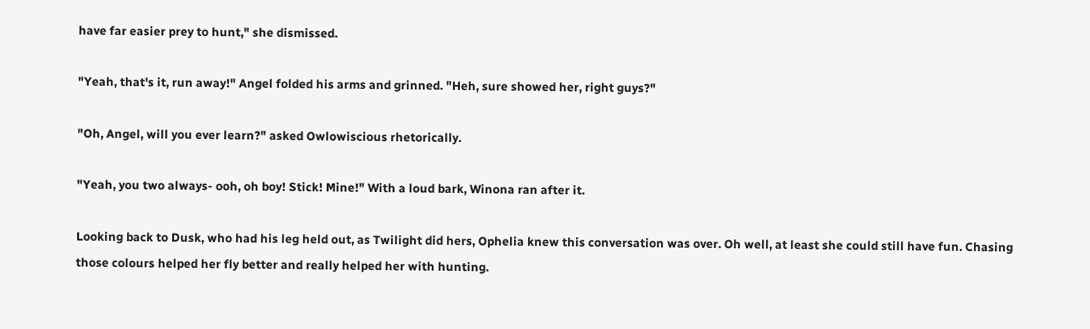have far easier prey to hunt," she dismissed.

"Yeah, that's it, run away!" Angel folded his arms and grinned. "Heh, sure showed her, right guys?"

"Oh, Angel, will you ever learn?" asked Owlowiscious rhetorically.

"Yeah, you two always- ooh, oh boy! Stick! Mine!" With a loud bark, Winona ran after it.

Looking back to Dusk, who had his leg held out, as Twilight did hers, Ophelia knew this conversation was over. Oh well, at least she could still have fun. Chasing those colours helped her fly better and really helped her with hunting.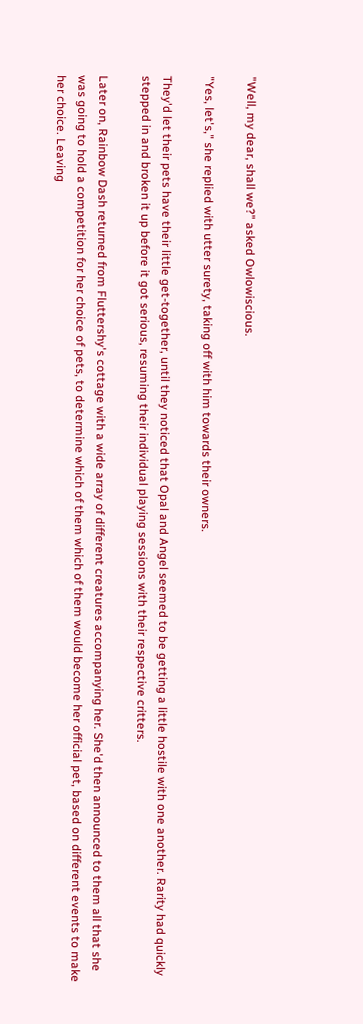"Well, my dear, shall we?" asked Owlowiscious.

"Yes, let's," she replied with utter surety, taking off with him towards their owners.

They'd let their pets have their little get-together, until they noticed that Opal and Angel seemed to be getting a little hostile with one another. Rarity had quickly stepped in and broken it up before it got serious, resuming their individual playing sessions with their respective critters.

Later on, Rainbow Dash returned from Fluttershy's cottage with a wide array of different creatures accompanying her. She'd then announced to them all that she was going to hold a competition for her choice of pets, to determine which of them which of them would become her official pet, based on different events to make her choice. Leaving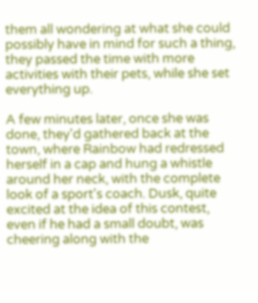them all wondering at what she could possibly have in mind for such a thing, they passed the time with more activities with their pets, while she set everything up.

A few minutes later, once she was done, they'd gathered back at the town, where Rainbow had redressed herself in a cap and hung a whistle around her neck, with the complete look of a sport's coach. Dusk, quite excited at the idea of this contest, even if he had a small doubt, was cheering along with the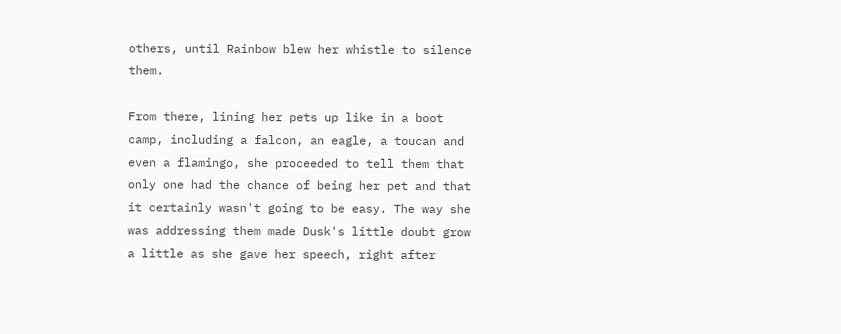others, until Rainbow blew her whistle to silence them.

From there, lining her pets up like in a boot camp, including a falcon, an eagle, a toucan and even a flamingo, she proceeded to tell them that only one had the chance of being her pet and that it certainly wasn't going to be easy. The way she was addressing them made Dusk's little doubt grow a little as she gave her speech, right after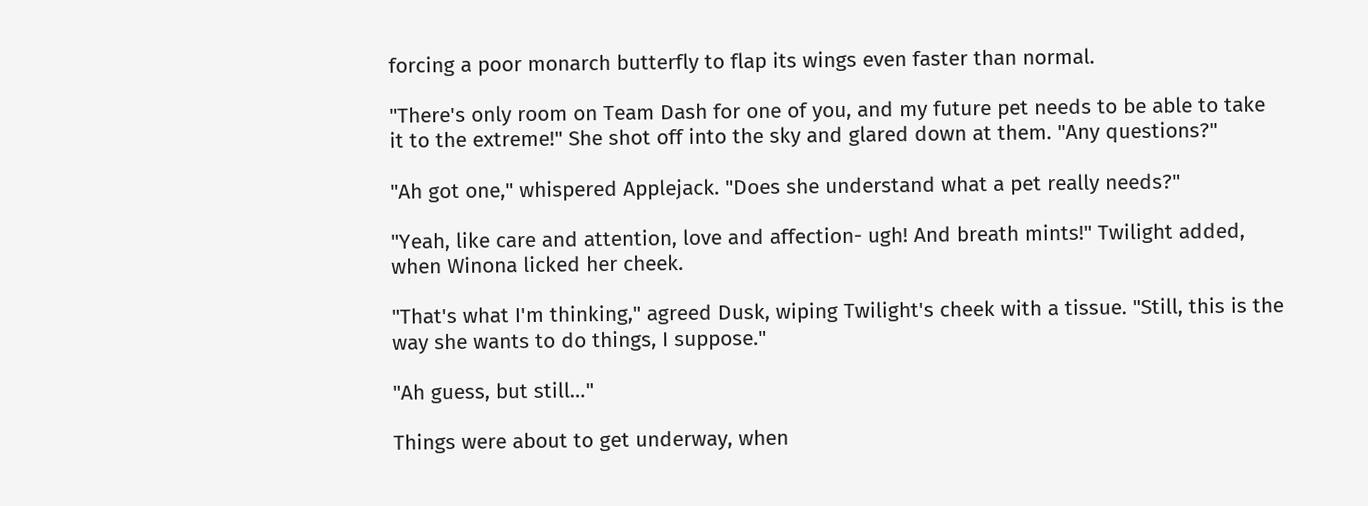forcing a poor monarch butterfly to flap its wings even faster than normal.

"There's only room on Team Dash for one of you, and my future pet needs to be able to take it to the extreme!" She shot off into the sky and glared down at them. "Any questions?"

"Ah got one," whispered Applejack. "Does she understand what a pet really needs?"

"Yeah, like care and attention, love and affection- ugh! And breath mints!" Twilight added, when Winona licked her cheek.

"That's what I'm thinking," agreed Dusk, wiping Twilight's cheek with a tissue. "Still, this is the way she wants to do things, I suppose."

"Ah guess, but still…"

Things were about to get underway, when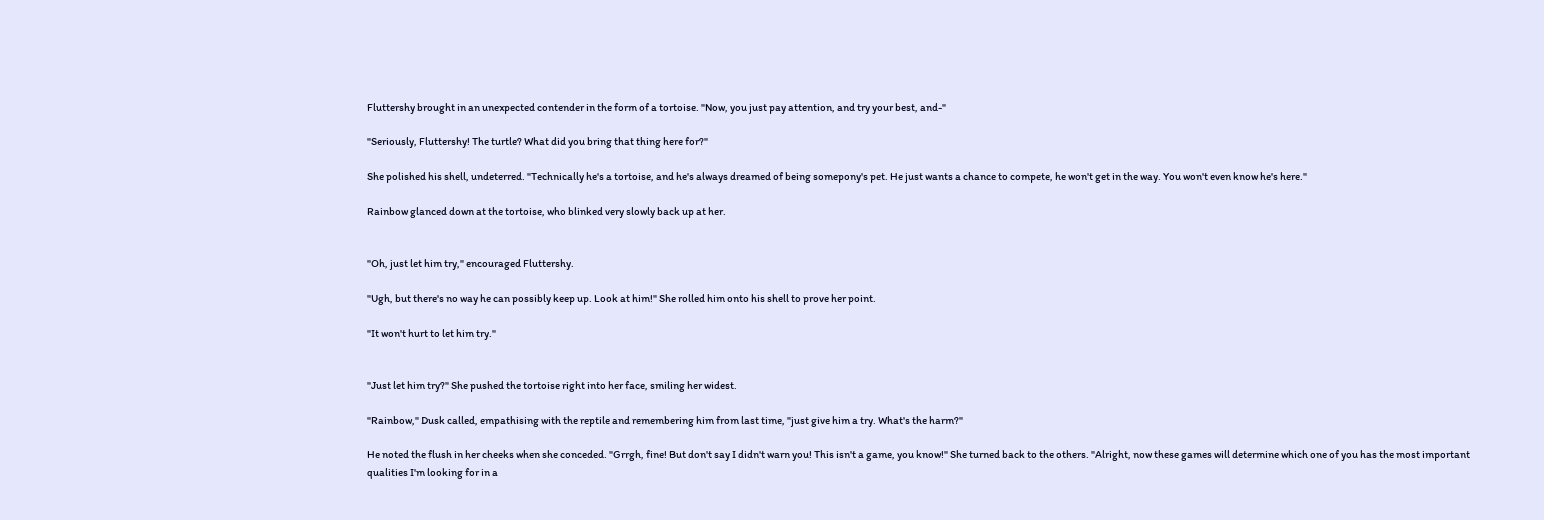Fluttershy brought in an unexpected contender in the form of a tortoise. "Now, you just pay attention, and try your best, and-"

"Seriously, Fluttershy! The turtle? What did you bring that thing here for?"

She polished his shell, undeterred. "Technically he's a tortoise, and he's always dreamed of being somepony's pet. He just wants a chance to compete, he won't get in the way. You won't even know he's here."

Rainbow glanced down at the tortoise, who blinked very slowly back up at her.


"Oh, just let him try," encouraged Fluttershy.

"Ugh, but there's no way he can possibly keep up. Look at him!" She rolled him onto his shell to prove her point.

"It won't hurt to let him try."


"Just let him try?" She pushed the tortoise right into her face, smiling her widest.

"Rainbow," Dusk called, empathising with the reptile and remembering him from last time, "just give him a try. What's the harm?"

He noted the flush in her cheeks when she conceded. "Grrgh, fine! But don't say I didn't warn you! This isn't a game, you know!" She turned back to the others. "Alright, now these games will determine which one of you has the most important qualities I'm looking for in a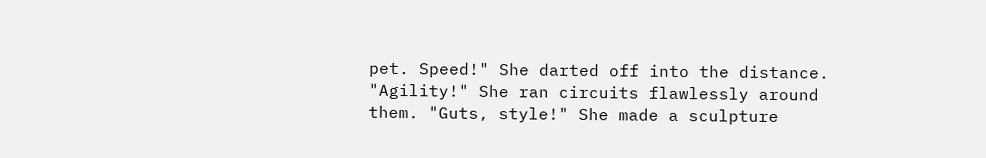pet. Speed!" She darted off into the distance. "Agility!" She ran circuits flawlessly around them. "Guts, style!" She made a sculpture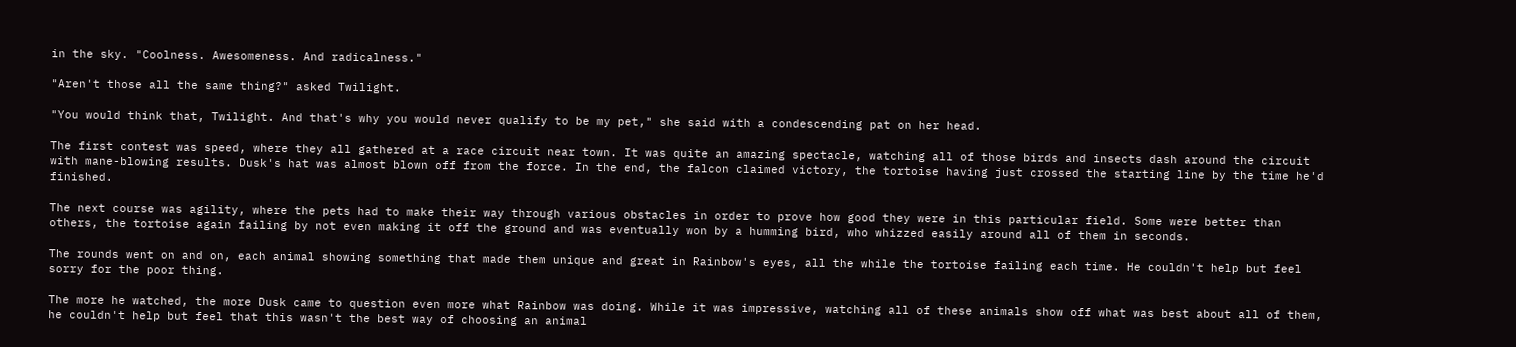in the sky. "Coolness. Awesomeness. And radicalness."

"Aren't those all the same thing?" asked Twilight.

"You would think that, Twilight. And that's why you would never qualify to be my pet," she said with a condescending pat on her head.

The first contest was speed, where they all gathered at a race circuit near town. It was quite an amazing spectacle, watching all of those birds and insects dash around the circuit with mane-blowing results. Dusk's hat was almost blown off from the force. In the end, the falcon claimed victory, the tortoise having just crossed the starting line by the time he'd finished.

The next course was agility, where the pets had to make their way through various obstacles in order to prove how good they were in this particular field. Some were better than others, the tortoise again failing by not even making it off the ground and was eventually won by a humming bird, who whizzed easily around all of them in seconds.

The rounds went on and on, each animal showing something that made them unique and great in Rainbow's eyes, all the while the tortoise failing each time. He couldn't help but feel sorry for the poor thing.

The more he watched, the more Dusk came to question even more what Rainbow was doing. While it was impressive, watching all of these animals show off what was best about all of them, he couldn't help but feel that this wasn't the best way of choosing an animal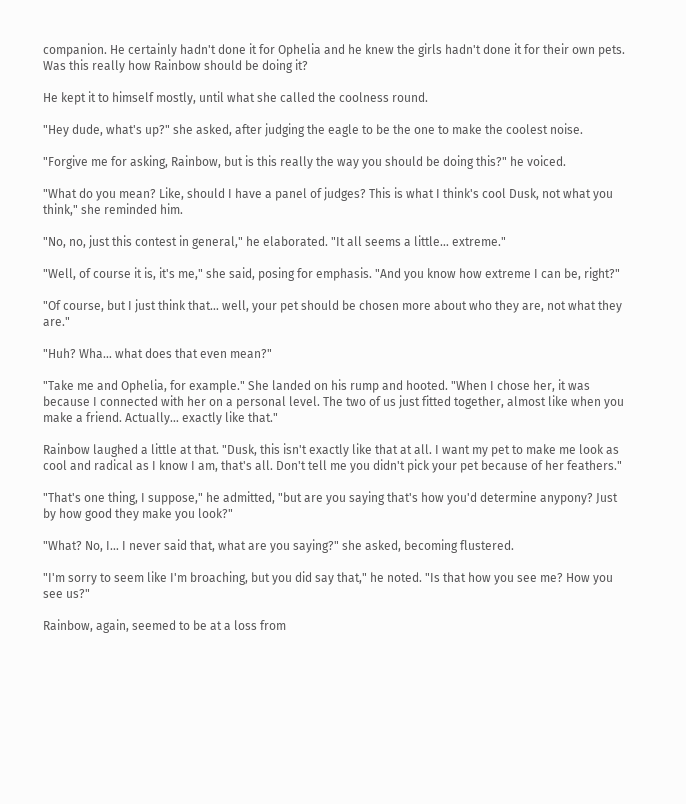companion. He certainly hadn't done it for Ophelia and he knew the girls hadn't done it for their own pets. Was this really how Rainbow should be doing it?

He kept it to himself mostly, until what she called the coolness round.

"Hey dude, what's up?" she asked, after judging the eagle to be the one to make the coolest noise.

"Forgive me for asking, Rainbow, but is this really the way you should be doing this?" he voiced.

"What do you mean? Like, should I have a panel of judges? This is what I think's cool Dusk, not what you think," she reminded him.

"No, no, just this contest in general," he elaborated. "It all seems a little… extreme."

"Well, of course it is, it's me," she said, posing for emphasis. "And you know how extreme I can be, right?"

"Of course, but I just think that… well, your pet should be chosen more about who they are, not what they are."

"Huh? Wha… what does that even mean?"

"Take me and Ophelia, for example." She landed on his rump and hooted. "When I chose her, it was because I connected with her on a personal level. The two of us just fitted together, almost like when you make a friend. Actually… exactly like that."

Rainbow laughed a little at that. "Dusk, this isn't exactly like that at all. I want my pet to make me look as cool and radical as I know I am, that's all. Don't tell me you didn't pick your pet because of her feathers."

"That's one thing, I suppose," he admitted, "but are you saying that's how you'd determine anypony? Just by how good they make you look?"

"What? No, I… I never said that, what are you saying?" she asked, becoming flustered.

"I'm sorry to seem like I'm broaching, but you did say that," he noted. "Is that how you see me? How you see us?"

Rainbow, again, seemed to be at a loss from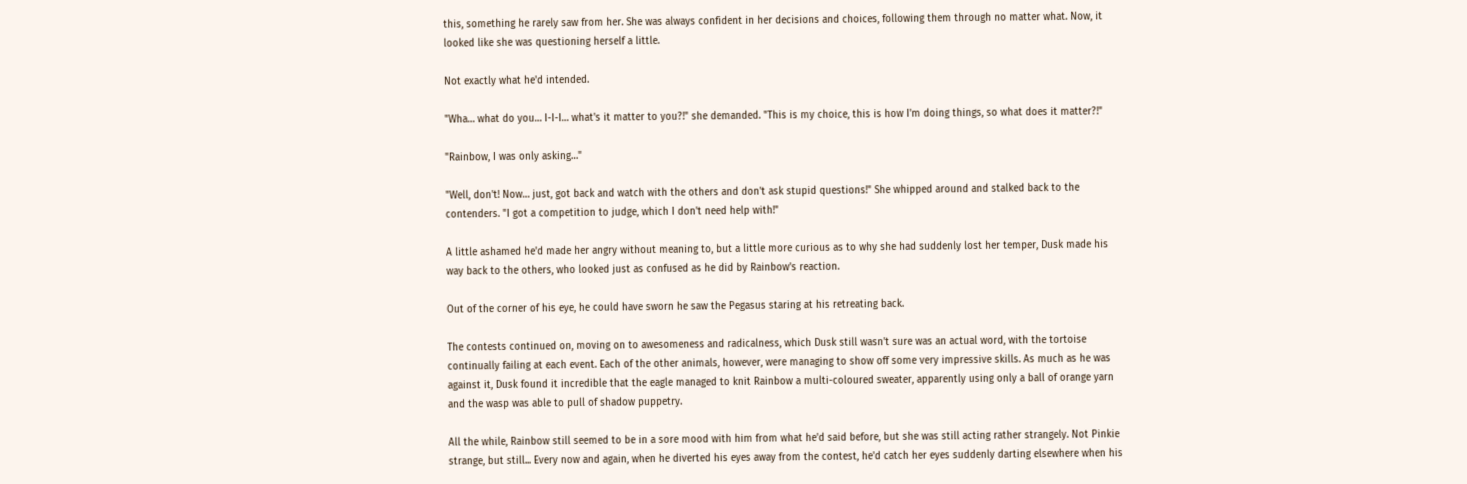this, something he rarely saw from her. She was always confident in her decisions and choices, following them through no matter what. Now, it looked like she was questioning herself a little.

Not exactly what he'd intended.

"Wha… what do you… I-I-I… what's it matter to you?!" she demanded. "This is my choice, this is how I'm doing things, so what does it matter?!"

"Rainbow, I was only asking…"

"Well, don't! Now… just, got back and watch with the others and don't ask stupid questions!" She whipped around and stalked back to the contenders. "I got a competition to judge, which I don't need help with!"

A little ashamed he'd made her angry without meaning to, but a little more curious as to why she had suddenly lost her temper, Dusk made his way back to the others, who looked just as confused as he did by Rainbow's reaction.

Out of the corner of his eye, he could have sworn he saw the Pegasus staring at his retreating back.

The contests continued on, moving on to awesomeness and radicalness, which Dusk still wasn't sure was an actual word, with the tortoise continually failing at each event. Each of the other animals, however, were managing to show off some very impressive skills. As much as he was against it, Dusk found it incredible that the eagle managed to knit Rainbow a multi-coloured sweater, apparently using only a ball of orange yarn and the wasp was able to pull of shadow puppetry.

All the while, Rainbow still seemed to be in a sore mood with him from what he'd said before, but she was still acting rather strangely. Not Pinkie strange, but still... Every now and again, when he diverted his eyes away from the contest, he'd catch her eyes suddenly darting elsewhere when his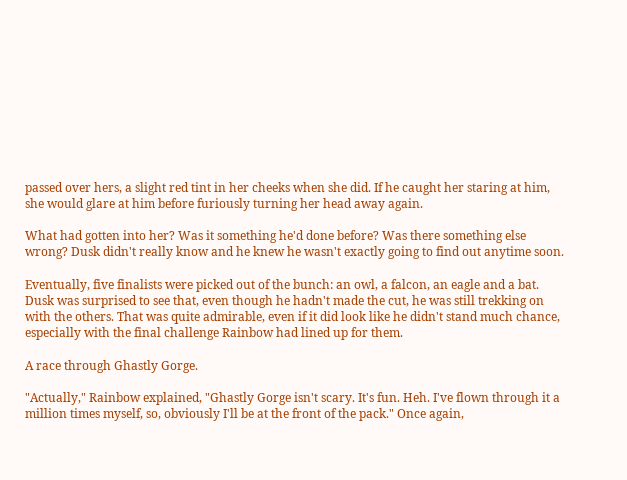passed over hers, a slight red tint in her cheeks when she did. If he caught her staring at him, she would glare at him before furiously turning her head away again.

What had gotten into her? Was it something he'd done before? Was there something else wrong? Dusk didn't really know and he knew he wasn't exactly going to find out anytime soon.

Eventually, five finalists were picked out of the bunch: an owl, a falcon, an eagle and a bat. Dusk was surprised to see that, even though he hadn't made the cut, he was still trekking on with the others. That was quite admirable, even if it did look like he didn't stand much chance, especially with the final challenge Rainbow had lined up for them.

A race through Ghastly Gorge.

"Actually," Rainbow explained, "Ghastly Gorge isn't scary. It's fun. Heh. I've flown through it a million times myself, so, obviously I'll be at the front of the pack." Once again,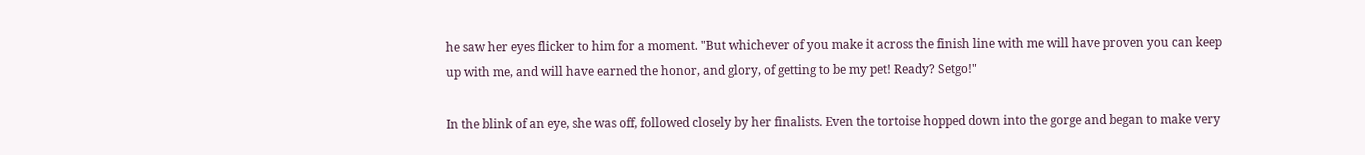he saw her eyes flicker to him for a moment. "But whichever of you make it across the finish line with me will have proven you can keep up with me, and will have earned the honor, and glory, of getting to be my pet! Ready? Setgo!"

In the blink of an eye, she was off, followed closely by her finalists. Even the tortoise hopped down into the gorge and began to make very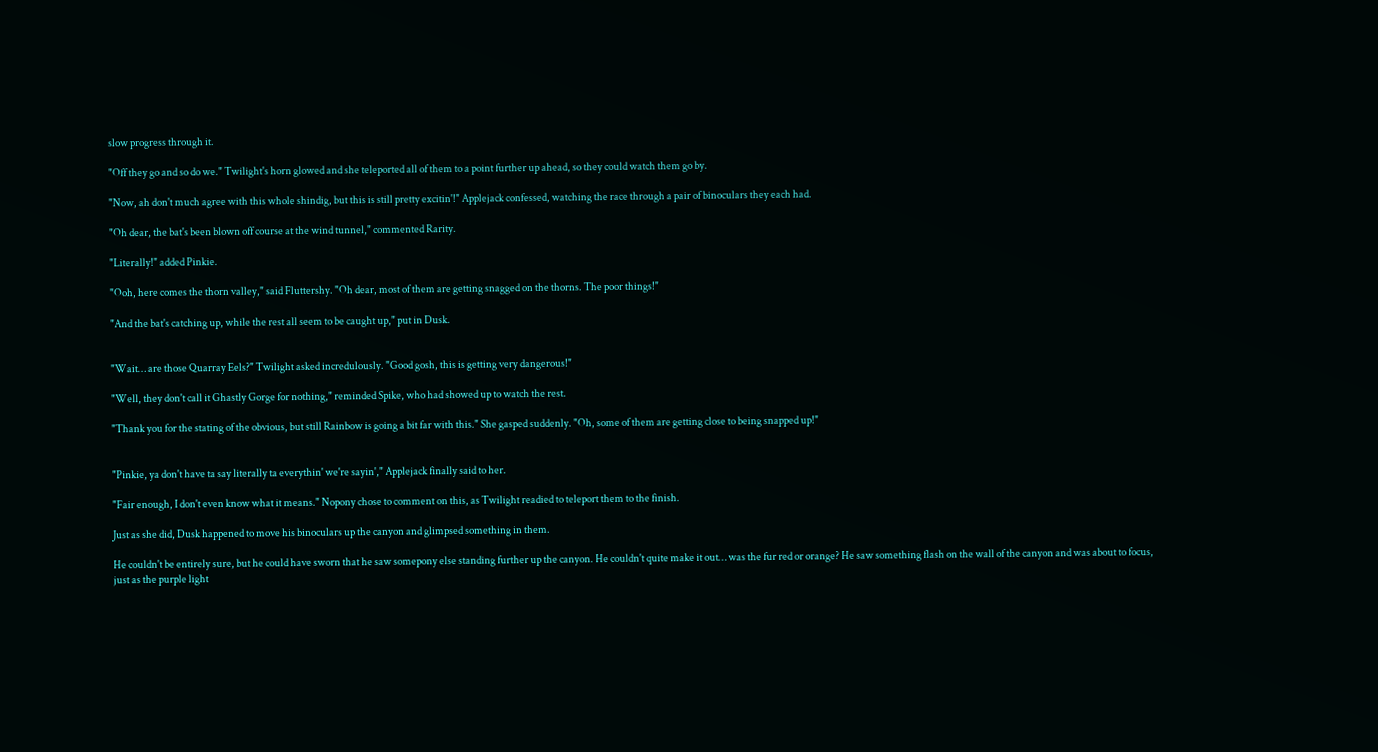slow progress through it.

"Off they go and so do we." Twilight's horn glowed and she teleported all of them to a point further up ahead, so they could watch them go by.

"Now, ah don't much agree with this whole shindig, but this is still pretty excitin'!" Applejack confessed, watching the race through a pair of binoculars they each had.

"Oh dear, the bat's been blown off course at the wind tunnel," commented Rarity.

"Literally!" added Pinkie.

"Ooh, here comes the thorn valley," said Fluttershy. "Oh dear, most of them are getting snagged on the thorns. The poor things!"

"And the bat's catching up, while the rest all seem to be caught up," put in Dusk.


"Wait… are those Quarray Eels?" Twilight asked incredulously. "Good gosh, this is getting very dangerous!"

"Well, they don't call it Ghastly Gorge for nothing," reminded Spike, who had showed up to watch the rest.

"Thank you for the stating of the obvious, but still Rainbow is going a bit far with this." She gasped suddenly. "Oh, some of them are getting close to being snapped up!"


"Pinkie, ya don't have ta say literally ta everythin' we're sayin'," Applejack finally said to her.

"Fair enough, I don't even know what it means." Nopony chose to comment on this, as Twilight readied to teleport them to the finish.

Just as she did, Dusk happened to move his binoculars up the canyon and glimpsed something in them.

He couldn't be entirely sure, but he could have sworn that he saw somepony else standing further up the canyon. He couldn't quite make it out… was the fur red or orange? He saw something flash on the wall of the canyon and was about to focus, just as the purple light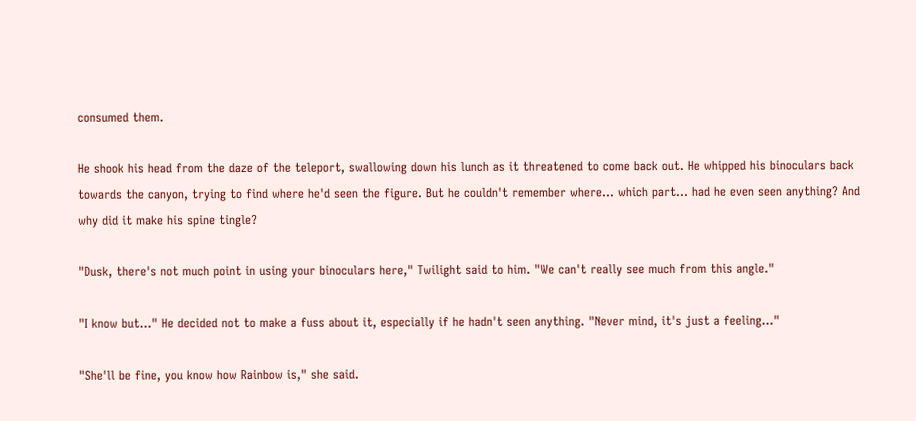consumed them.

He shook his head from the daze of the teleport, swallowing down his lunch as it threatened to come back out. He whipped his binoculars back towards the canyon, trying to find where he'd seen the figure. But he couldn't remember where… which part… had he even seen anything? And why did it make his spine tingle?

"Dusk, there's not much point in using your binoculars here," Twilight said to him. "We can't really see much from this angle."

"I know but…" He decided not to make a fuss about it, especially if he hadn't seen anything. "Never mind, it's just a feeling…"

"She'll be fine, you know how Rainbow is," she said.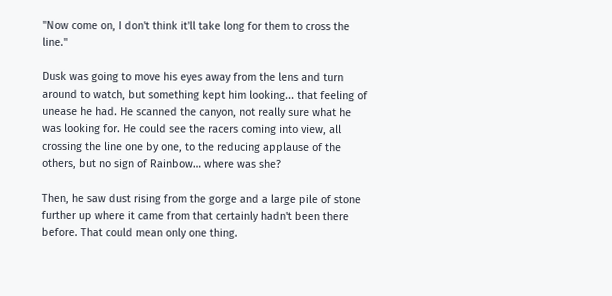"Now come on, I don't think it'll take long for them to cross the line."

Dusk was going to move his eyes away from the lens and turn around to watch, but something kept him looking... that feeling of unease he had. He scanned the canyon, not really sure what he was looking for. He could see the racers coming into view, all crossing the line one by one, to the reducing applause of the others, but no sign of Rainbow… where was she?

Then, he saw dust rising from the gorge and a large pile of stone further up where it came from that certainly hadn't been there before. That could mean only one thing.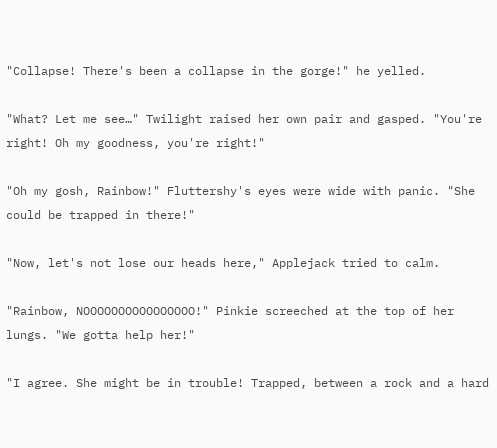"Collapse! There's been a collapse in the gorge!" he yelled.

"What? Let me see…" Twilight raised her own pair and gasped. "You're right! Oh my goodness, you're right!"

"Oh my gosh, Rainbow!" Fluttershy's eyes were wide with panic. "She could be trapped in there!"

"Now, let's not lose our heads here," Applejack tried to calm.

"Rainbow, NOOOOOOOOOOOOOOOO!" Pinkie screeched at the top of her lungs. "We gotta help her!"

"I agree. She might be in trouble! Trapped, between a rock and a hard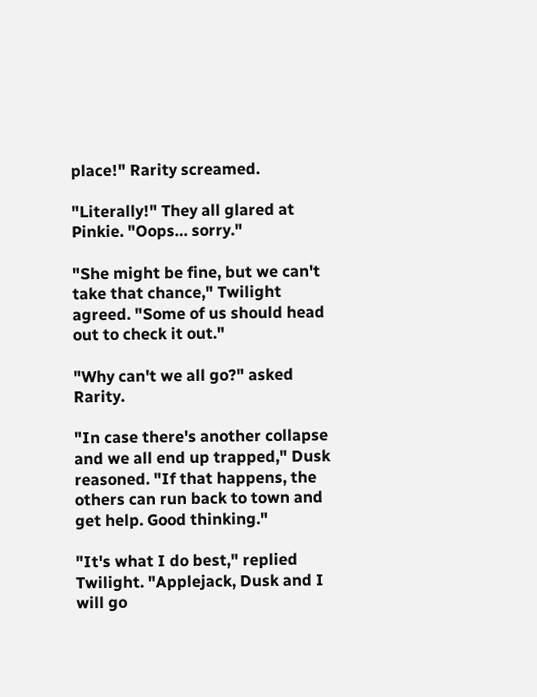place!" Rarity screamed.

"Literally!" They all glared at Pinkie. "Oops… sorry."

"She might be fine, but we can't take that chance," Twilight agreed. "Some of us should head out to check it out."

"Why can't we all go?" asked Rarity.

"In case there's another collapse and we all end up trapped," Dusk reasoned. "If that happens, the others can run back to town and get help. Good thinking."

"It's what I do best," replied Twilight. "Applejack, Dusk and I will go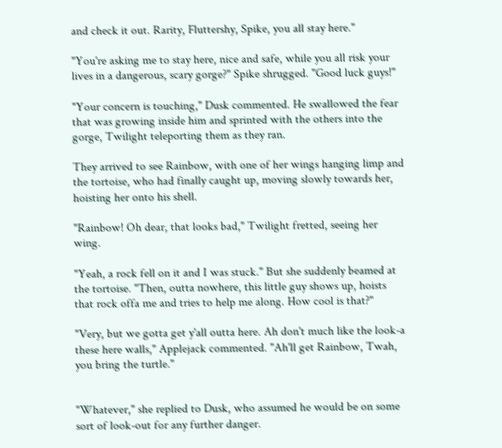and check it out. Rarity, Fluttershy, Spike, you all stay here."

"You're asking me to stay here, nice and safe, while you all risk your lives in a dangerous, scary gorge?" Spike shrugged. "Good luck guys!"

"Your concern is touching," Dusk commented. He swallowed the fear that was growing inside him and sprinted with the others into the gorge, Twilight teleporting them as they ran.

They arrived to see Rainbow, with one of her wings hanging limp and the tortoise, who had finally caught up, moving slowly towards her, hoisting her onto his shell.

"Rainbow! Oh dear, that looks bad," Twilight fretted, seeing her wing.

"Yeah, a rock fell on it and I was stuck." But she suddenly beamed at the tortoise. "Then, outta nowhere, this little guy shows up, hoists that rock offa me and tries to help me along. How cool is that?"

"Very, but we gotta get y'all outta here. Ah don't much like the look-a these here walls," Applejack commented. "Ah'll get Rainbow, Twah, you bring the turtle."


"Whatever," she replied to Dusk, who assumed he would be on some sort of look-out for any further danger.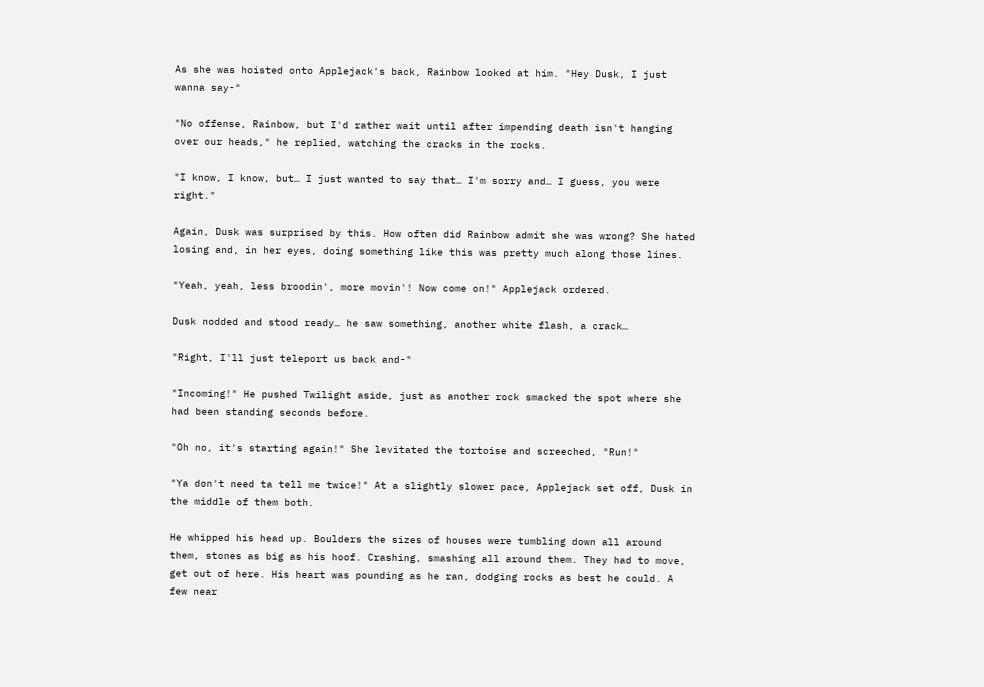As she was hoisted onto Applejack's back, Rainbow looked at him. "Hey Dusk, I just wanna say-"

"No offense, Rainbow, but I'd rather wait until after impending death isn't hanging over our heads," he replied, watching the cracks in the rocks.

"I know, I know, but… I just wanted to say that… I'm sorry and… I guess, you were right."

Again, Dusk was surprised by this. How often did Rainbow admit she was wrong? She hated losing and, in her eyes, doing something like this was pretty much along those lines.

"Yeah, yeah, less broodin', more movin'! Now come on!" Applejack ordered.

Dusk nodded and stood ready… he saw something, another white flash, a crack…

"Right, I'll just teleport us back and-"

"Incoming!" He pushed Twilight aside, just as another rock smacked the spot where she had been standing seconds before.

"Oh no, it's starting again!" She levitated the tortoise and screeched, "Run!"

"Ya don't need ta tell me twice!" At a slightly slower pace, Applejack set off, Dusk in the middle of them both.

He whipped his head up. Boulders the sizes of houses were tumbling down all around them, stones as big as his hoof. Crashing, smashing all around them. They had to move, get out of here. His heart was pounding as he ran, dodging rocks as best he could. A few near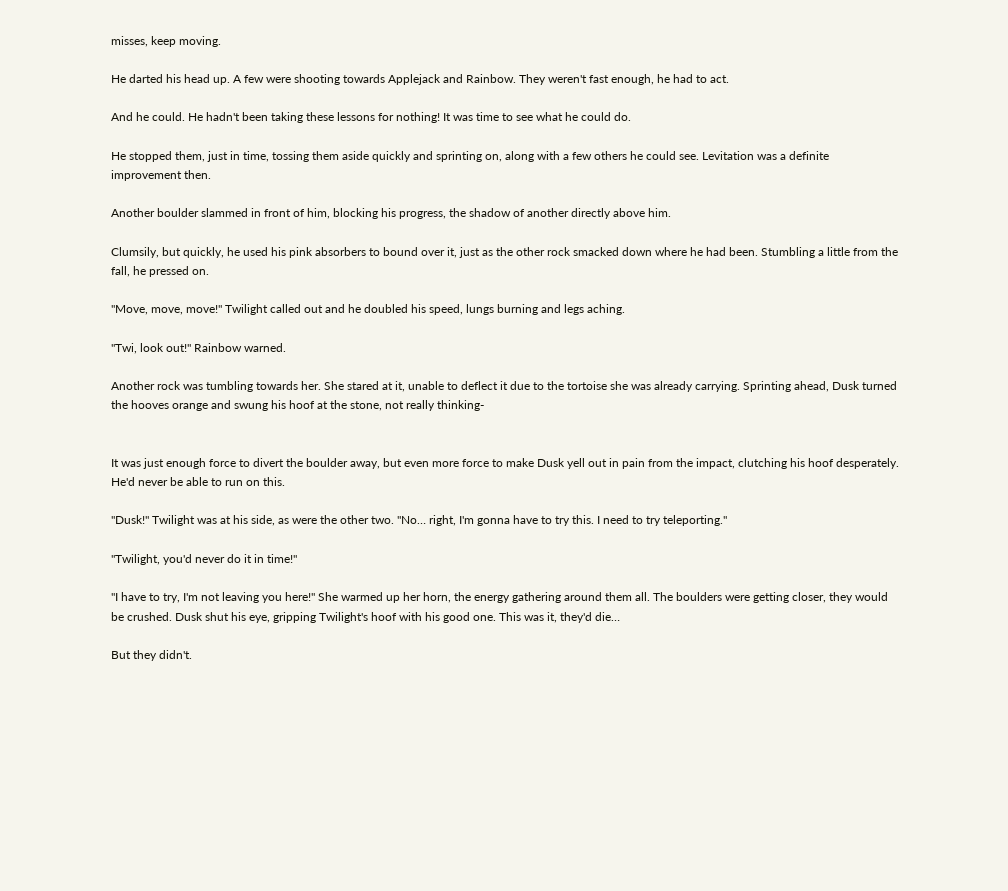misses, keep moving.

He darted his head up. A few were shooting towards Applejack and Rainbow. They weren't fast enough, he had to act.

And he could. He hadn't been taking these lessons for nothing! It was time to see what he could do.

He stopped them, just in time, tossing them aside quickly and sprinting on, along with a few others he could see. Levitation was a definite improvement then.

Another boulder slammed in front of him, blocking his progress, the shadow of another directly above him.

Clumsily, but quickly, he used his pink absorbers to bound over it, just as the other rock smacked down where he had been. Stumbling a little from the fall, he pressed on.

"Move, move, move!" Twilight called out and he doubled his speed, lungs burning and legs aching.

"Twi, look out!" Rainbow warned.

Another rock was tumbling towards her. She stared at it, unable to deflect it due to the tortoise she was already carrying. Sprinting ahead, Dusk turned the hooves orange and swung his hoof at the stone, not really thinking-


It was just enough force to divert the boulder away, but even more force to make Dusk yell out in pain from the impact, clutching his hoof desperately. He'd never be able to run on this.

"Dusk!" Twilight was at his side, as were the other two. "No… right, I'm gonna have to try this. I need to try teleporting."

"Twilight, you'd never do it in time!"

"I have to try, I'm not leaving you here!" She warmed up her horn, the energy gathering around them all. The boulders were getting closer, they would be crushed. Dusk shut his eye, gripping Twilight's hoof with his good one. This was it, they'd die…

But they didn't.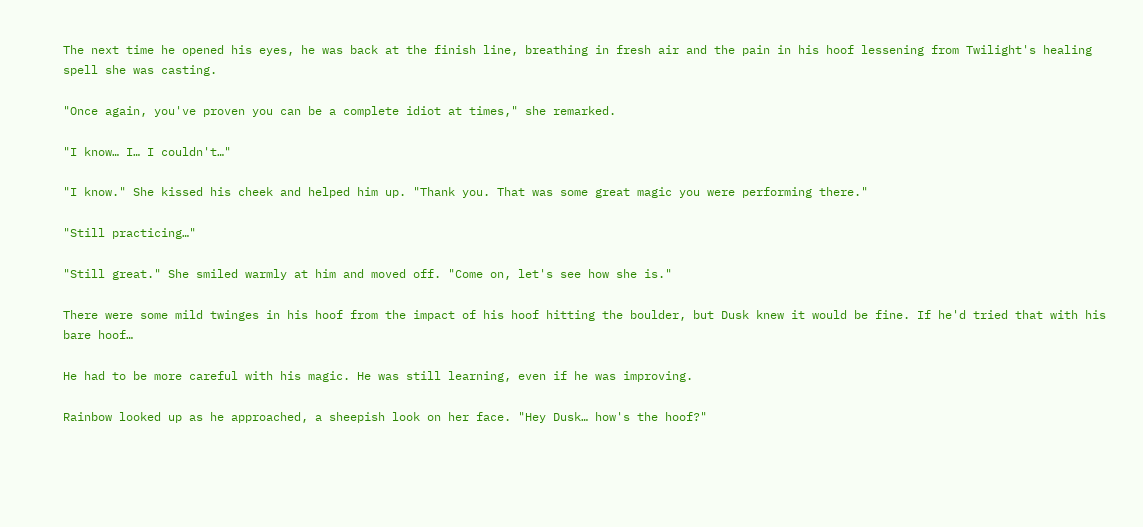The next time he opened his eyes, he was back at the finish line, breathing in fresh air and the pain in his hoof lessening from Twilight's healing spell she was casting.

"Once again, you've proven you can be a complete idiot at times," she remarked.

"I know… I… I couldn't…"

"I know." She kissed his cheek and helped him up. "Thank you. That was some great magic you were performing there."

"Still practicing…"

"Still great." She smiled warmly at him and moved off. "Come on, let's see how she is."

There were some mild twinges in his hoof from the impact of his hoof hitting the boulder, but Dusk knew it would be fine. If he'd tried that with his bare hoof…

He had to be more careful with his magic. He was still learning, even if he was improving.

Rainbow looked up as he approached, a sheepish look on her face. "Hey Dusk… how's the hoof?"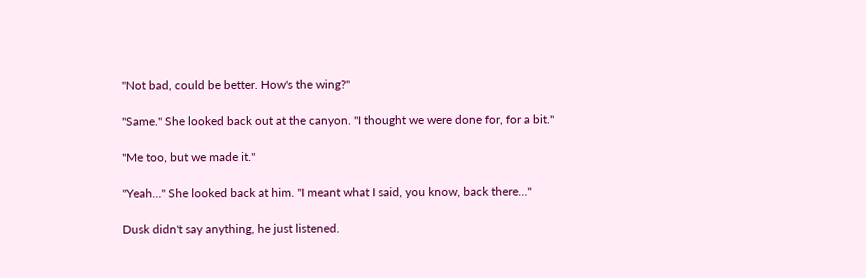"Not bad, could be better. How's the wing?"

"Same." She looked back out at the canyon. "I thought we were done for, for a bit."

"Me too, but we made it."

"Yeah…" She looked back at him. "I meant what I said, you know, back there…"

Dusk didn't say anything, he just listened.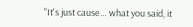"It's just cause… what you said, it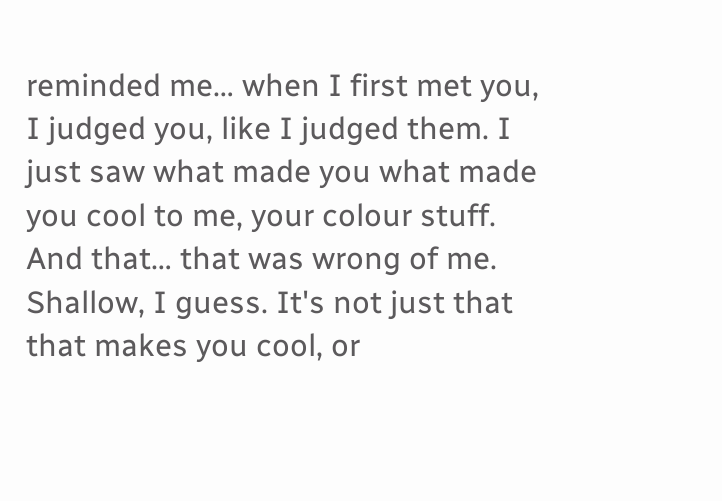reminded me… when I first met you, I judged you, like I judged them. I just saw what made you what made you cool to me, your colour stuff. And that… that was wrong of me. Shallow, I guess. It's not just that that makes you cool, or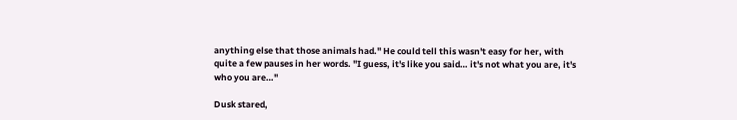anything else that those animals had." He could tell this wasn't easy for her, with quite a few pauses in her words. "I guess, it's like you said… it's not what you are, it's who you are…"

Dusk stared,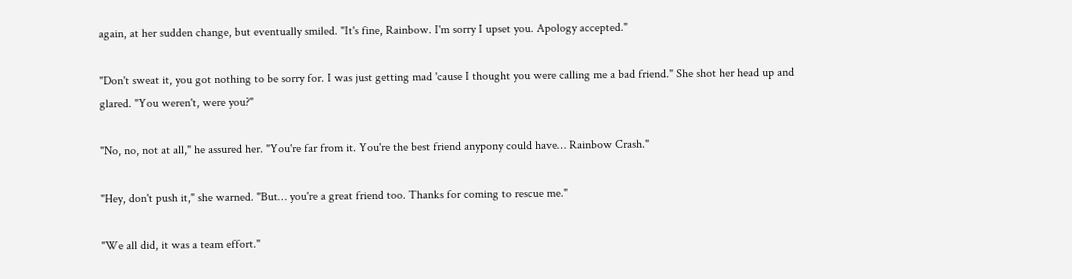again, at her sudden change, but eventually smiled. "It's fine, Rainbow. I'm sorry I upset you. Apology accepted."

"Don't sweat it, you got nothing to be sorry for. I was just getting mad 'cause I thought you were calling me a bad friend." She shot her head up and glared. "You weren't, were you?"

"No, no, not at all," he assured her. "You're far from it. You're the best friend anypony could have… Rainbow Crash."

"Hey, don't push it," she warned. "But… you're a great friend too. Thanks for coming to rescue me."

"We all did, it was a team effort."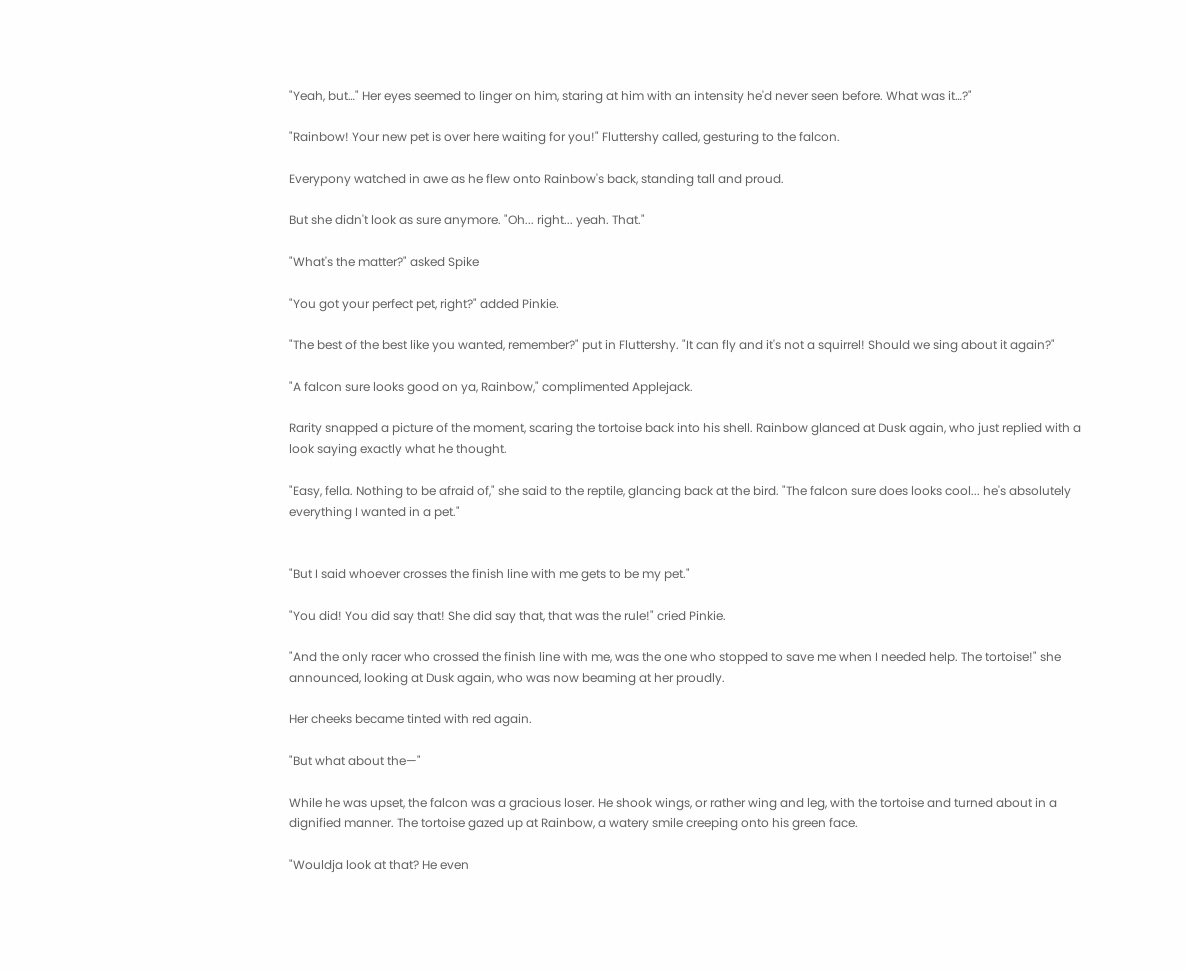"Yeah, but…" Her eyes seemed to linger on him, staring at him with an intensity he'd never seen before. What was it…?"

"Rainbow! Your new pet is over here waiting for you!" Fluttershy called, gesturing to the falcon.

Everypony watched in awe as he flew onto Rainbow's back, standing tall and proud.

But she didn't look as sure anymore. "Oh... right... yeah. That."

"What's the matter?" asked Spike

"You got your perfect pet, right?" added Pinkie.

"The best of the best like you wanted, remember?" put in Fluttershy. "It can fly and it's not a squirrel! Should we sing about it again?"

"A falcon sure looks good on ya, Rainbow," complimented Applejack.

Rarity snapped a picture of the moment, scaring the tortoise back into his shell. Rainbow glanced at Dusk again, who just replied with a look saying exactly what he thought.

"Easy, fella. Nothing to be afraid of," she said to the reptile, glancing back at the bird. "The falcon sure does looks cool... he's absolutely everything I wanted in a pet."


"But I said whoever crosses the finish line with me gets to be my pet."

"You did! You did say that! She did say that, that was the rule!" cried Pinkie.

"And the only racer who crossed the finish line with me, was the one who stopped to save me when I needed help. The tortoise!" she announced, looking at Dusk again, who was now beaming at her proudly.

Her cheeks became tinted with red again.

"But what about the—"

While he was upset, the falcon was a gracious loser. He shook wings, or rather wing and leg, with the tortoise and turned about in a dignified manner. The tortoise gazed up at Rainbow, a watery smile creeping onto his green face.

"Wouldja look at that? He even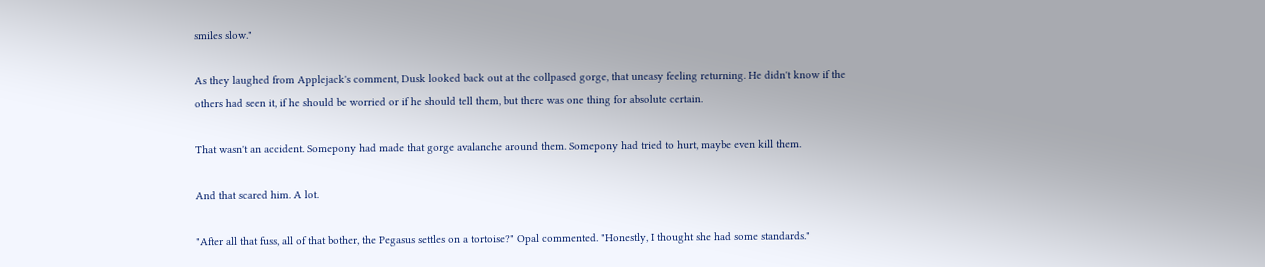smiles slow."

As they laughed from Applejack's comment, Dusk looked back out at the collpased gorge, that uneasy feeling returning. He didn't know if the others had seen it, if he should be worried or if he should tell them, but there was one thing for absolute certain.

That wasn't an accident. Somepony had made that gorge avalanche around them. Somepony had tried to hurt, maybe even kill them.

And that scared him. A lot.

"After all that fuss, all of that bother, the Pegasus settles on a tortoise?" Opal commented. "Honestly, I thought she had some standards."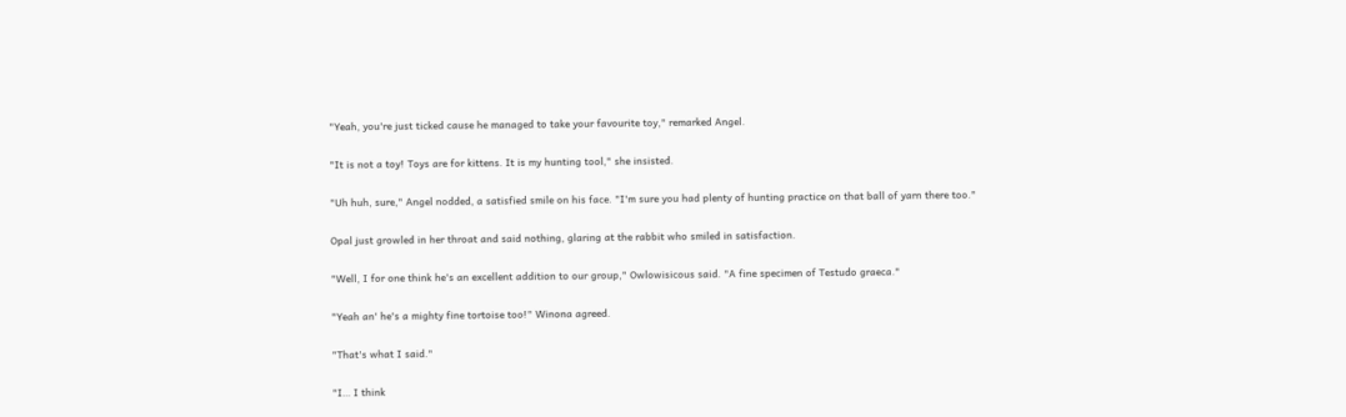"Yeah, you're just ticked cause he managed to take your favourite toy," remarked Angel.

"It is not a toy! Toys are for kittens. It is my hunting tool," she insisted.

"Uh huh, sure," Angel nodded, a satisfied smile on his face. "I'm sure you had plenty of hunting practice on that ball of yarn there too."

Opal just growled in her throat and said nothing, glaring at the rabbit who smiled in satisfaction.

"Well, I for one think he's an excellent addition to our group," Owlowisicous said. "A fine specimen of Testudo graeca."

"Yeah an' he's a mighty fine tortoise too!" Winona agreed.

"That's what I said."

"I… I think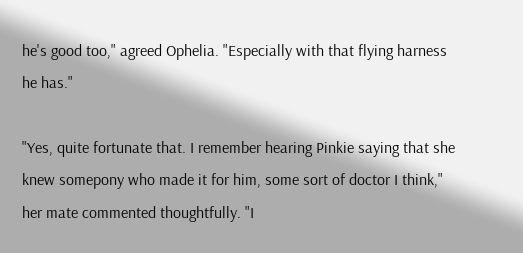he's good too," agreed Ophelia. "Especially with that flying harness he has."

"Yes, quite fortunate that. I remember hearing Pinkie saying that she knew somepony who made it for him, some sort of doctor I think," her mate commented thoughtfully. "I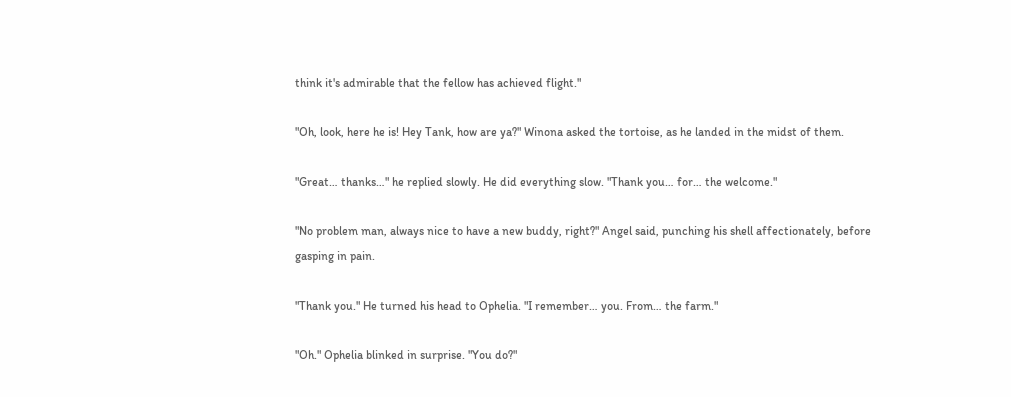think it's admirable that the fellow has achieved flight."

"Oh, look, here he is! Hey Tank, how are ya?" Winona asked the tortoise, as he landed in the midst of them.

"Great… thanks…" he replied slowly. He did everything slow. "Thank you… for… the welcome."

"No problem man, always nice to have a new buddy, right?" Angel said, punching his shell affectionately, before gasping in pain.

"Thank you." He turned his head to Ophelia. "I remember… you. From… the farm."

"Oh." Ophelia blinked in surprise. "You do?"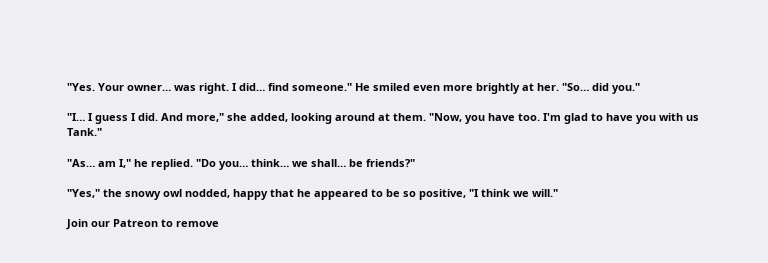"Yes. Your owner… was right. I did… find someone." He smiled even more brightly at her. "So… did you."

"I… I guess I did. And more," she added, looking around at them. "Now, you have too. I'm glad to have you with us Tank."

"As… am I," he replied. "Do you… think… we shall… be friends?"

"Yes," the snowy owl nodded, happy that he appeared to be so positive, "I think we will."

Join our Patreon to remove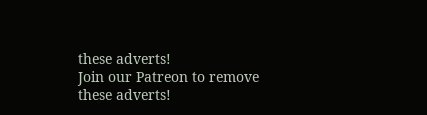these adverts!
Join our Patreon to remove these adverts!